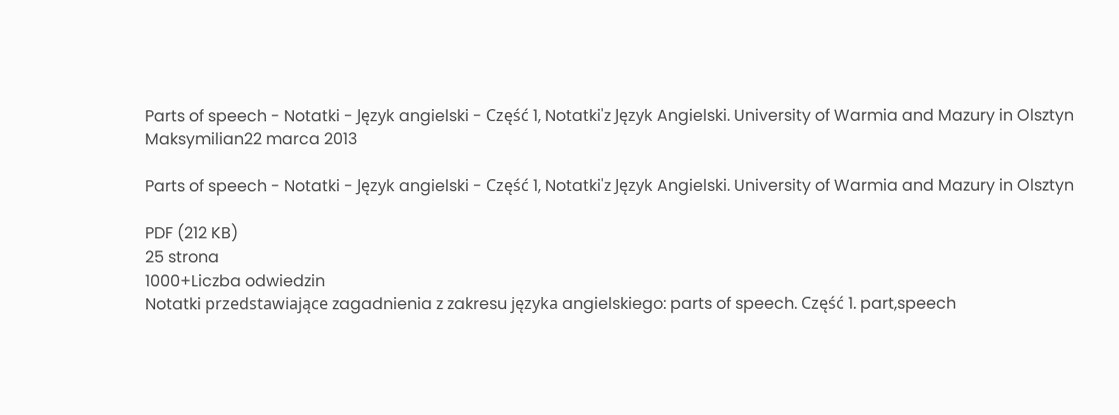Parts of speech - Notatki - Język angielski - Część 1, Notatki'z Język Angielski. University of Warmia and Mazury in Olsztyn
Maksymilian22 marca 2013

Parts of speech - Notatki - Język angielski - Część 1, Notatki'z Język Angielski. University of Warmia and Mazury in Olsztyn

PDF (212 KB)
25 strona
1000+Liczba odwiedzin
Notatki przedstawiające zagadnienia z zakresu języka angielskiego: parts of speech. Część 1. part,speech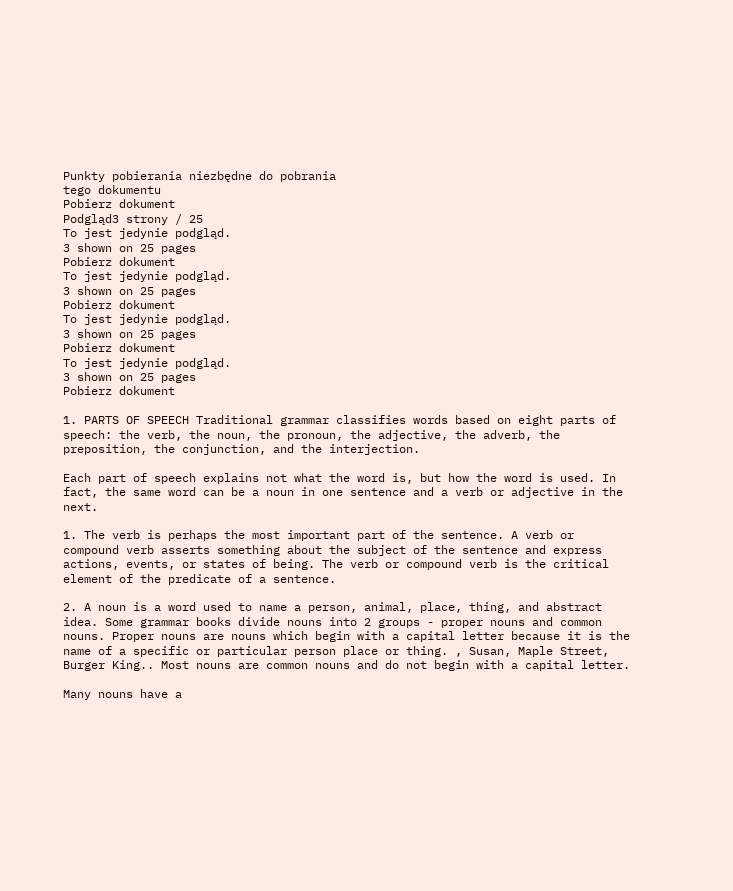Punkty pobierania niezbędne do pobrania
tego dokumentu
Pobierz dokument
Podgląd3 strony / 25
To jest jedynie podgląd.
3 shown on 25 pages
Pobierz dokument
To jest jedynie podgląd.
3 shown on 25 pages
Pobierz dokument
To jest jedynie podgląd.
3 shown on 25 pages
Pobierz dokument
To jest jedynie podgląd.
3 shown on 25 pages
Pobierz dokument

1. PARTS OF SPEECH Traditional grammar classifies words based on eight parts of speech: the verb, the noun, the pronoun, the adjective, the adverb, the preposition, the conjunction, and the interjection.

Each part of speech explains not what the word is, but how the word is used. In fact, the same word can be a noun in one sentence and a verb or adjective in the next.

1. The verb is perhaps the most important part of the sentence. A verb or compound verb asserts something about the subject of the sentence and express actions, events, or states of being. The verb or compound verb is the critical element of the predicate of a sentence.

2. A noun is a word used to name a person, animal, place, thing, and abstract idea. Some grammar books divide nouns into 2 groups - proper nouns and common nouns. Proper nouns are nouns which begin with a capital letter because it is the name of a specific or particular person place or thing. , Susan, Maple Street, Burger King.. Most nouns are common nouns and do not begin with a capital letter.

Many nouns have a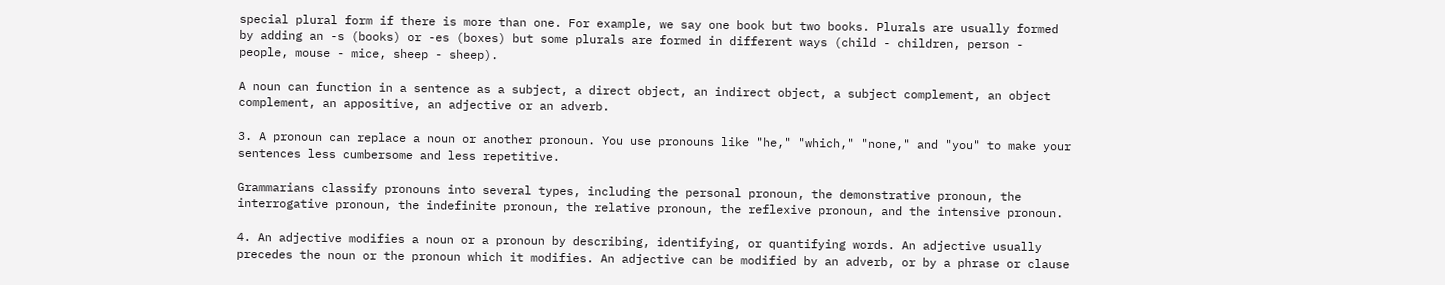special plural form if there is more than one. For example, we say one book but two books. Plurals are usually formed by adding an -s (books) or -es (boxes) but some plurals are formed in different ways (child - children, person - people, mouse - mice, sheep - sheep).

A noun can function in a sentence as a subject, a direct object, an indirect object, a subject complement, an object complement, an appositive, an adjective or an adverb.

3. A pronoun can replace a noun or another pronoun. You use pronouns like "he," "which," "none," and "you" to make your sentences less cumbersome and less repetitive.

Grammarians classify pronouns into several types, including the personal pronoun, the demonstrative pronoun, the interrogative pronoun, the indefinite pronoun, the relative pronoun, the reflexive pronoun, and the intensive pronoun.

4. An adjective modifies a noun or a pronoun by describing, identifying, or quantifying words. An adjective usually precedes the noun or the pronoun which it modifies. An adjective can be modified by an adverb, or by a phrase or clause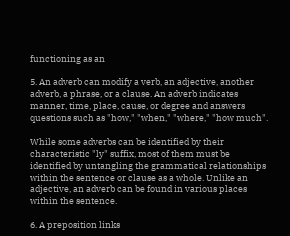functioning as an

5. An adverb can modify a verb, an adjective, another adverb, a phrase, or a clause. An adverb indicates manner, time, place, cause, or degree and answers questions such as "how," "when," "where," "how much".

While some adverbs can be identified by their characteristic "ly" suffix, most of them must be identified by untangling the grammatical relationships within the sentence or clause as a whole. Unlike an adjective, an adverb can be found in various places within the sentence.

6. A preposition links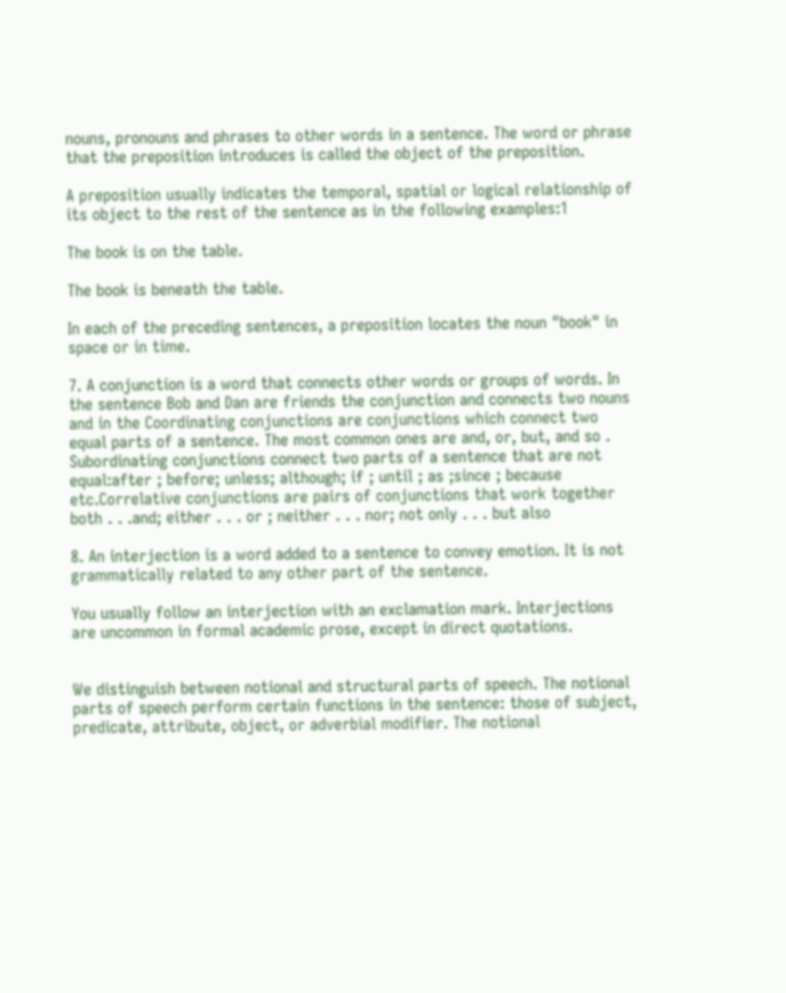nouns, pronouns and phrases to other words in a sentence. The word or phrase that the preposition introduces is called the object of the preposition.

A preposition usually indicates the temporal, spatial or logical relationship of its object to the rest of the sentence as in the following examples:1

The book is on the table.

The book is beneath the table.

In each of the preceding sentences, a preposition locates the noun "book" in space or in time.

7. A conjunction is a word that connects other words or groups of words. In the sentence Bob and Dan are friends the conjunction and connects two nouns and in the Coordinating conjunctions are conjunctions which connect two equal parts of a sentence. The most common ones are and, or, but, and so . Subordinating conjunctions connect two parts of a sentence that are not equal:after ; before; unless; although; if ; until ; as ;since ; because etc.Correlative conjunctions are pairs of conjunctions that work together both . . .and; either . . . or ; neither . . . nor; not only . . . but also

8. An interjection is a word added to a sentence to convey emotion. It is not grammatically related to any other part of the sentence.

You usually follow an interjection with an exclamation mark. Interjections are uncommon in formal academic prose, except in direct quotations.


We distinguish between notional and structural parts of speech. The notional parts of speech perform certain functions in the sentence: those of subject, predicate, attribute, object, or adverbial modifier. The notional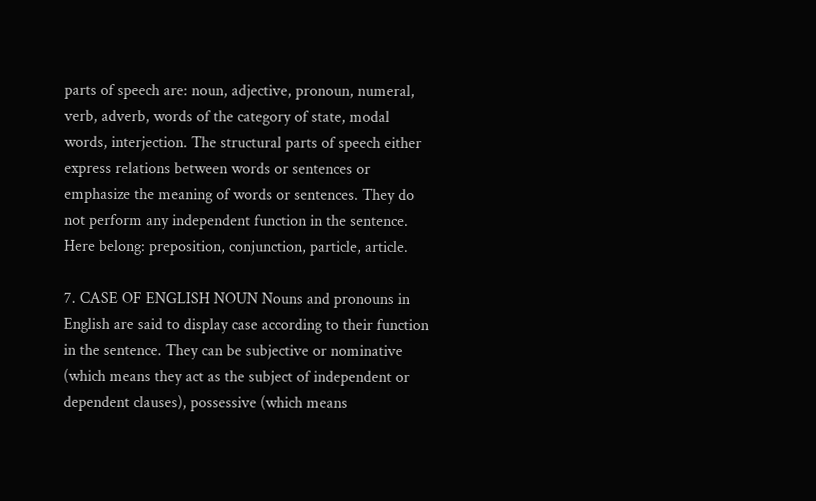parts of speech are: noun, adjective, pronoun, numeral, verb, adverb, words of the category of state, modal words, interjection. The structural parts of speech either express relations between words or sentences or emphasize the meaning of words or sentences. They do not perform any independent function in the sentence. Here belong: preposition, conjunction, particle, article.

7. CASE OF ENGLISH NOUN Nouns and pronouns in English are said to display case according to their function in the sentence. They can be subjective or nominative (which means they act as the subject of independent or dependent clauses), possessive (which means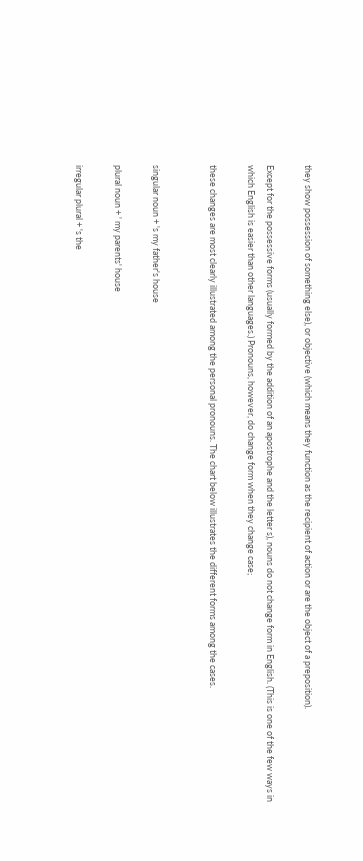they show possession of something else), or objective (which means they function as the recipient of action or are the object of a preposition).

Except for the possessive forms (usually formed by the addition of an apostrophe and the letter s), nouns do not change form in English. (This is one of the few ways in which English is easier than other languages.) Pronouns, however, do change form when they change case;

these changes are most clearly illustrated among the personal pronouns. The chart below illustrates the different forms among the cases.


singular noun + 's my father's house

plural noun + ' my parents' house

irregular plural + 's the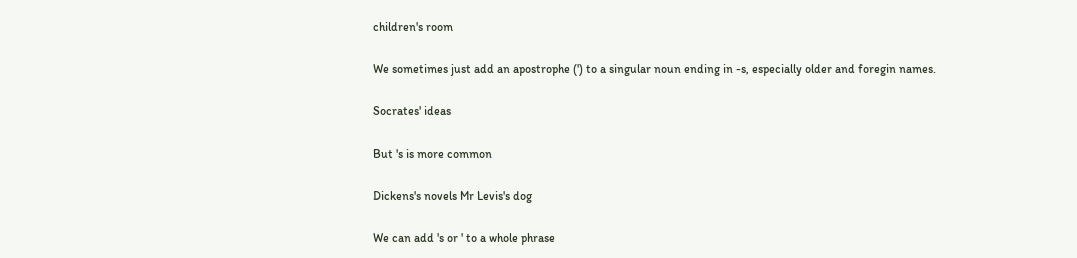children's room

We sometimes just add an apostrophe (') to a singular noun ending in -s, especially older and foregin names.

Socrates' ideas

But 's is more common

Dickens's novels Mr Levis's dog

We can add 's or ' to a whole phrase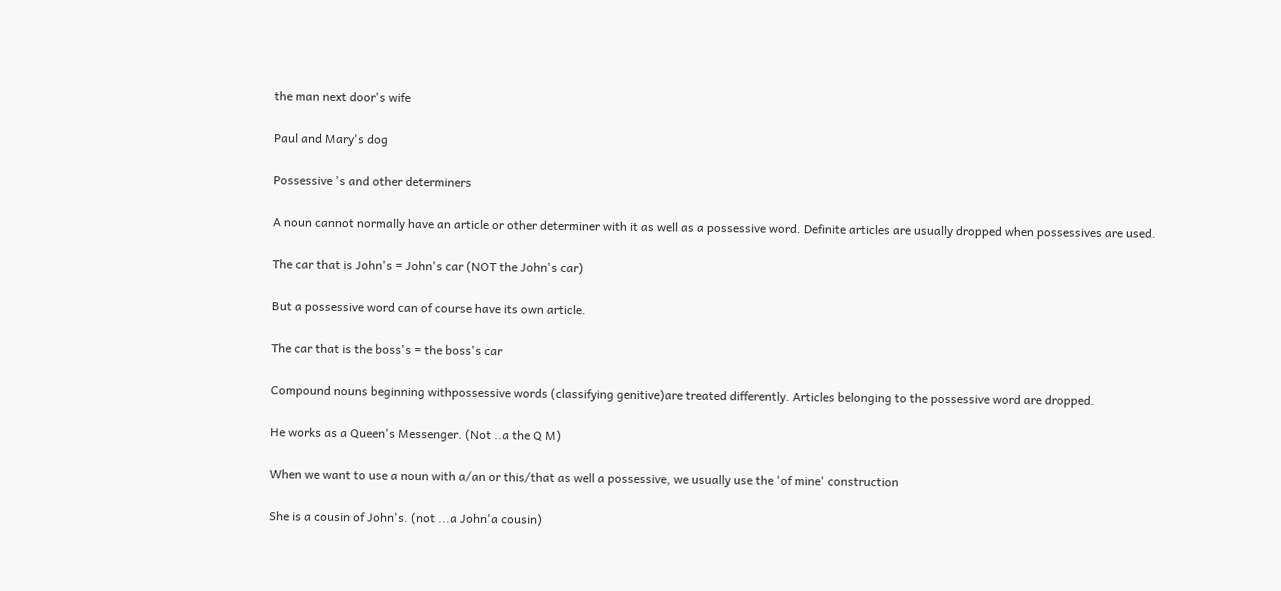the man next door's wife

Paul and Mary's dog

Possessive 's and other determiners

A noun cannot normally have an article or other determiner with it as well as a possessive word. Definite articles are usually dropped when possessives are used.

The car that is John's = John's car (NOT the John's car)

But a possessive word can of course have its own article.

The car that is the boss's = the boss's car

Compound nouns beginning withpossessive words (classifying genitive)are treated differently. Articles belonging to the possessive word are dropped.

He works as a Queen's Messenger. (Not ..a the Q M)

When we want to use a noun with a/an or this/that as well a possessive, we usually use the 'of mine' construction

She is a cousin of John's. (not ...a John'a cousin)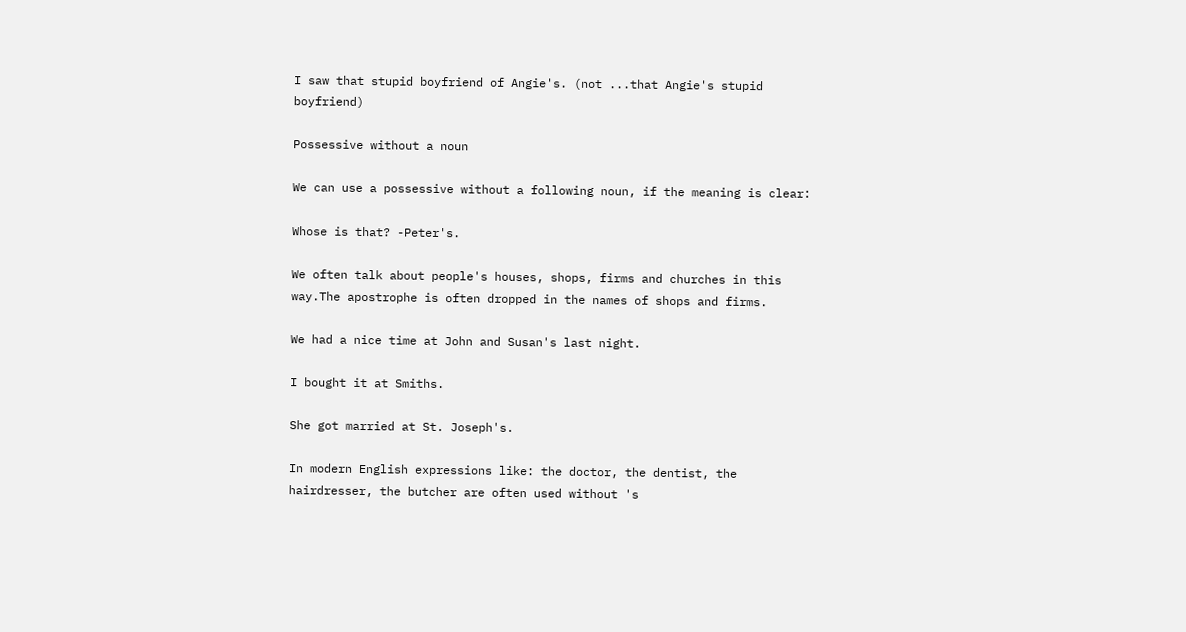I saw that stupid boyfriend of Angie's. (not ...that Angie's stupid boyfriend)

Possessive without a noun

We can use a possessive without a following noun, if the meaning is clear:

Whose is that? -Peter's.

We often talk about people's houses, shops, firms and churches in this way.The apostrophe is often dropped in the names of shops and firms.

We had a nice time at John and Susan's last night.

I bought it at Smiths.

She got married at St. Joseph's.

In modern English expressions like: the doctor, the dentist, the hairdresser, the butcher are often used without 's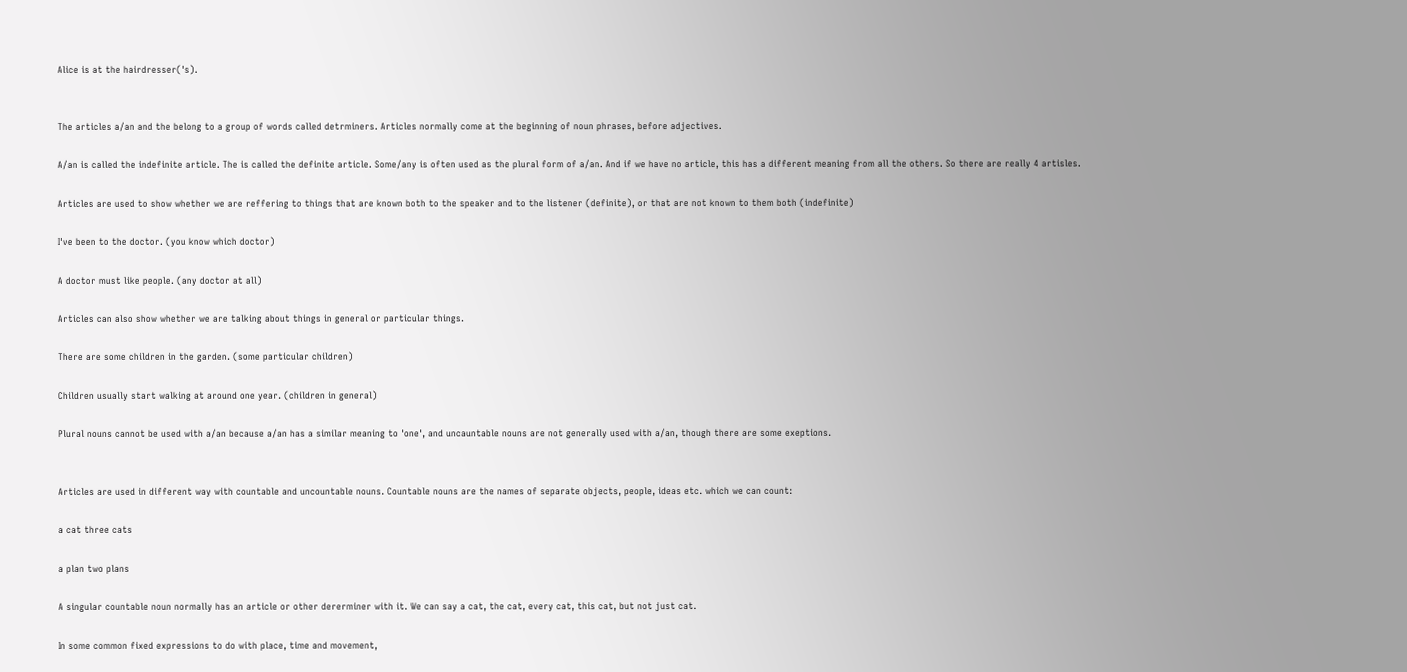Alice is at the hairdresser('s).


The articles a/an and the belong to a group of words called detrminers. Articles normally come at the beginning of noun phrases, before adjectives.

A/an is called the indefinite article. The is called the definite article. Some/any is often used as the plural form of a/an. And if we have no article, this has a different meaning from all the others. So there are really 4 artisles.

Articles are used to show whether we are reffering to things that are known both to the speaker and to the listener (definite), or that are not known to them both (indefinite)

I've been to the doctor. (you know which doctor)

A doctor must like people. (any doctor at all)

Articles can also show whether we are talking about things in general or particular things.

There are some children in the garden. (some particular children)

Children usually start walking at around one year. (children in general)

Plural nouns cannot be used with a/an because a/an has a similar meaning to 'one', and uncauntable nouns are not generally used with a/an, though there are some exeptions.


Articles are used in different way with countable and uncountable nouns. Countable nouns are the names of separate objects, people, ideas etc. which we can count:

a cat three cats

a plan two plans

A singular countable noun normally has an article or other dererminer with it. We can say a cat, the cat, every cat, this cat, but not just cat.

In some common fixed expressions to do with place, time and movement,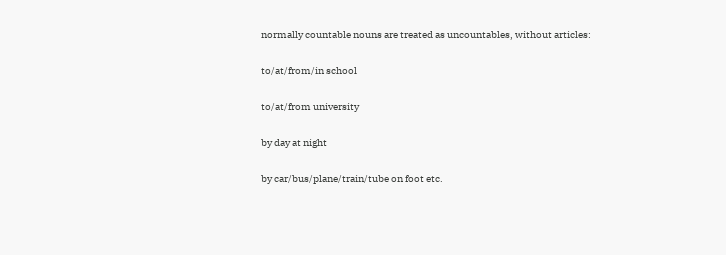normally countable nouns are treated as uncountables, without articles:

to/at/from/in school

to/at/from university

by day at night

by car/bus/plane/train/tube on foot etc.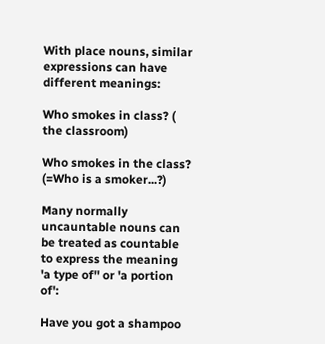With place nouns, similar expressions can have different meanings:

Who smokes in class? ( the classroom)

Who smokes in the class? (=Who is a smoker...?)

Many normally uncauntable nouns can be treated as countable to express the meaning 'a type of'' or 'a portion of':

Have you got a shampoo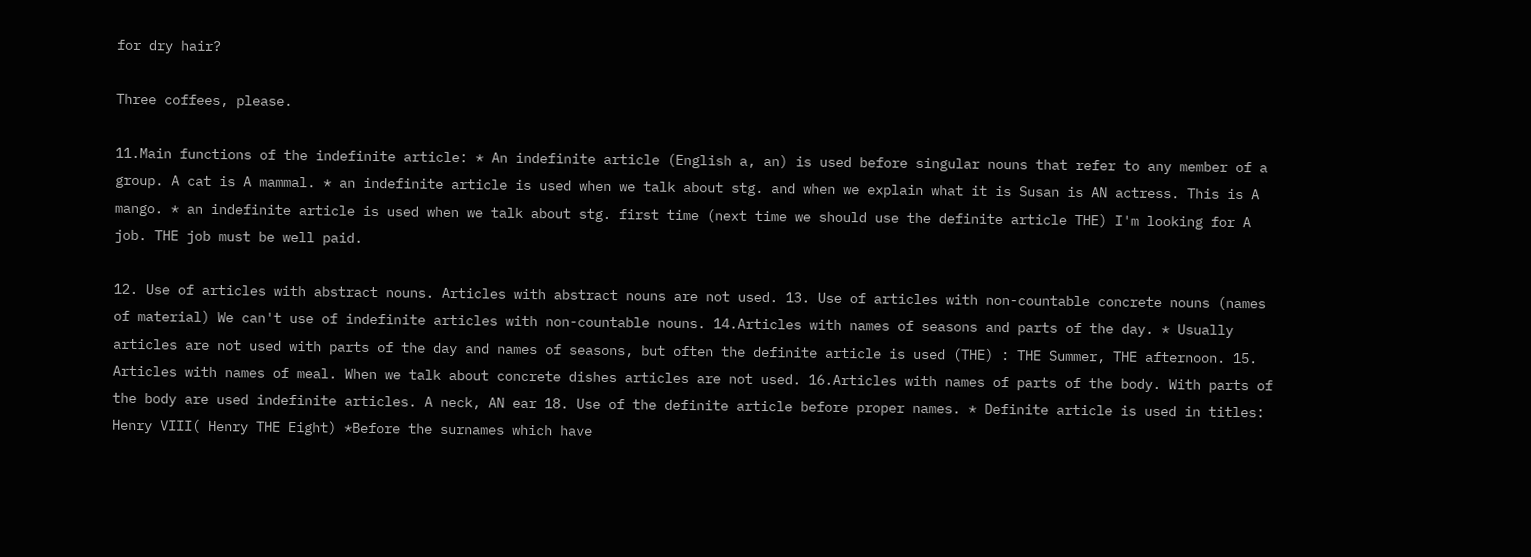for dry hair?

Three coffees, please.

11.Main functions of the indefinite article: * An indefinite article (English a, an) is used before singular nouns that refer to any member of a group. A cat is A mammal. * an indefinite article is used when we talk about stg. and when we explain what it is Susan is AN actress. This is A mango. * an indefinite article is used when we talk about stg. first time (next time we should use the definite article THE) I'm looking for A job. THE job must be well paid.

12. Use of articles with abstract nouns. Articles with abstract nouns are not used. 13. Use of articles with non-countable concrete nouns (names of material) We can't use of indefinite articles with non-countable nouns. 14.Articles with names of seasons and parts of the day. * Usually articles are not used with parts of the day and names of seasons, but often the definite article is used (THE) : THE Summer, THE afternoon. 15. Articles with names of meal. When we talk about concrete dishes articles are not used. 16.Articles with names of parts of the body. With parts of the body are used indefinite articles. A neck, AN ear 18. Use of the definite article before proper names. * Definite article is used in titles: Henry VIII( Henry THE Eight) *Before the surnames which have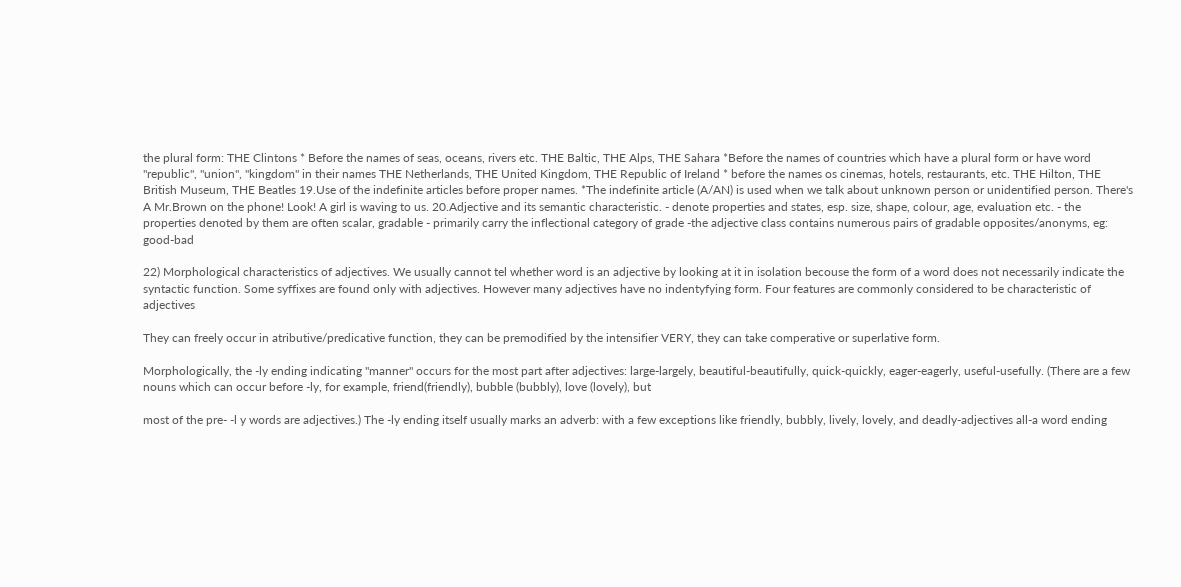the plural form: THE Clintons * Before the names of seas, oceans, rivers etc. THE Baltic, THE Alps, THE Sahara *Before the names of countries which have a plural form or have word "republic", "union", "kingdom" in their names THE Netherlands, THE United Kingdom, THE Republic of Ireland * before the names os cinemas, hotels, restaurants, etc. THE Hilton, THE British Museum, THE Beatles 19.Use of the indefinite articles before proper names. *The indefinite article (A/AN) is used when we talk about unknown person or unidentified person. There's A Mr.Brown on the phone! Look! A girl is waving to us. 20.Adjective and its semantic characteristic. - denote properties and states, esp. size, shape, colour, age, evaluation etc. - the properties denoted by them are often scalar, gradable - primarily carry the inflectional category of grade -the adjective class contains numerous pairs of gradable opposites/anonyms, eg: good-bad

22) Morphological characteristics of adjectives. We usually cannot tel whether word is an adjective by looking at it in isolation becouse the form of a word does not necessarily indicate the syntactic function. Some syffixes are found only with adjectives. However many adjectives have no indentyfying form. Four features are commonly considered to be characteristic of adjectives

They can freely occur in atributive/predicative function, they can be premodified by the intensifier VERY, they can take comperative or superlative form.

Morphologically, the -ly ending indicating "manner" occurs for the most part after adjectives: large-largely, beautiful-beautifully, quick-quickly, eager-eagerly, useful-usefully. (There are a few nouns which can occur before -ly, for example, friend(friendly), bubble (bubbly), love (lovely), but

most of the pre- -l y words are adjectives.) The -ly ending itself usually marks an adverb: with a few exceptions like friendly, bubbly, lively, lovely, and deadly-adjectives all-a word ending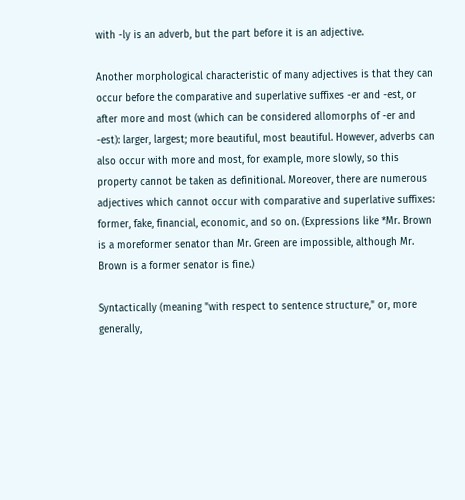with -ly is an adverb, but the part before it is an adjective.

Another morphological characteristic of many adjectives is that they can occur before the comparative and superlative suffixes -er and -est, or after more and most (which can be considered allomorphs of -er and -est): larger, largest; more beautiful, most beautiful. However, adverbs can also occur with more and most, for example, more slowly, so this property cannot be taken as definitional. Moreover, there are numerous adjectives which cannot occur with comparative and superlative suffixes: former, fake, financial, economic, and so on. (Expressions like *Mr. Brown is a moreformer senator than Mr. Green are impossible, although Mr. Brown is a former senator is fine.)

Syntactically (meaning "with respect to sentence structure," or, more generally,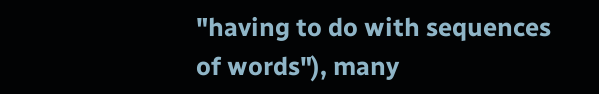"having to do with sequences of words"), many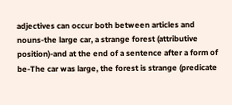adjectives can occur both between articles and nouns-the large car, a strange forest (attributive position)-and at the end of a sentence after a form of be-The car was large, the forest is strange (predicate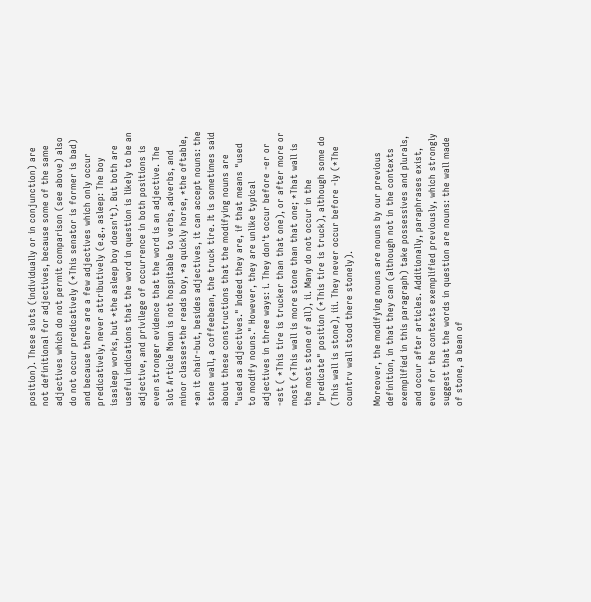position). These slots (individually or in conjunction) are not definitional for adjectives, because some of the same adjectives which do not permit comparison (see above) also do not occur predicatively (*This senator is former is bad) and because there are a few adjectives which only occur predicatively, never attributively (e.g., asleep: The boy isasleep works, but *the asleep boy doesn't). But both are useful indications that the word in question is likely to be an adjective, and privilege of occurrence in both positions is even stronger evidence that the word is an adjective. The slot Article Noun is not hospitable to verbs, adverbs, and minor classes*the reads boy, *a quickly horse, *the oftable, *an it chair-but, besides adjectives, it can accept nouns: the stone wall, a coffeebean, the truck tire. It is sometimes said about these constructions that the modifying nouns are "used as adjectives." Indeed they are, if that means "used to modify nouns." However, they are unlike typical adjectives in three ways: i. They don't occur before -er or -est ( *This tire is trucker than that one), or after more or most (*This wall is more stone than that one; *That wall is the most stone of all), ii. Many do not occur in the "predicate" position (*This tire is truck), although some do (This wall is stone), iii. They never occur before -ly (*The countrv wall stood there stonely).

Moreover, the modifying nouns are nouns by our previous definition, in that they can (although not in the contexts exemplified in this paragraph) take possessives and plurals, and occur after articles. Additionally, paraphrases exist, even for the contexts exemplified previously, which strongly suggest that the words in question are nouns: the wall made of stone, a bean of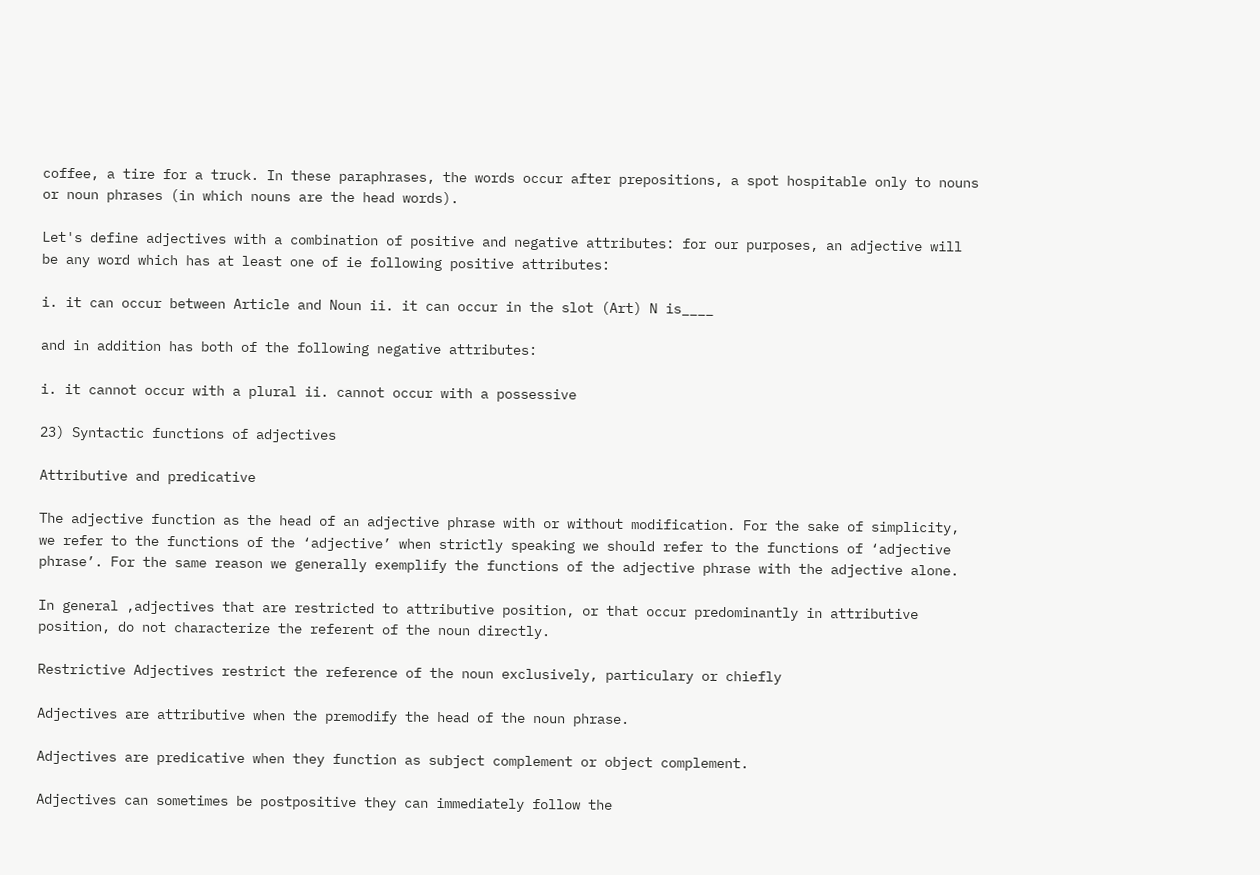coffee, a tire for a truck. In these paraphrases, the words occur after prepositions, a spot hospitable only to nouns or noun phrases (in which nouns are the head words).

Let's define adjectives with a combination of positive and negative attributes: for our purposes, an adjective will be any word which has at least one of ie following positive attributes:

i. it can occur between Article and Noun ii. it can occur in the slot (Art) N is____

and in addition has both of the following negative attributes:

i. it cannot occur with a plural ii. cannot occur with a possessive

23) Syntactic functions of adjectives

Attributive and predicative

The adjective function as the head of an adjective phrase with or without modification. For the sake of simplicity, we refer to the functions of the ‘adjective’ when strictly speaking we should refer to the functions of ‘adjective phrase’. For the same reason we generally exemplify the functions of the adjective phrase with the adjective alone.

In general ,adjectives that are restricted to attributive position, or that occur predominantly in attributive position, do not characterize the referent of the noun directly.

Restrictive Adjectives restrict the reference of the noun exclusively, particulary or chiefly

Adjectives are attributive when the premodify the head of the noun phrase.

Adjectives are predicative when they function as subject complement or object complement.

Adjectives can sometimes be postpositive they can immediately follow the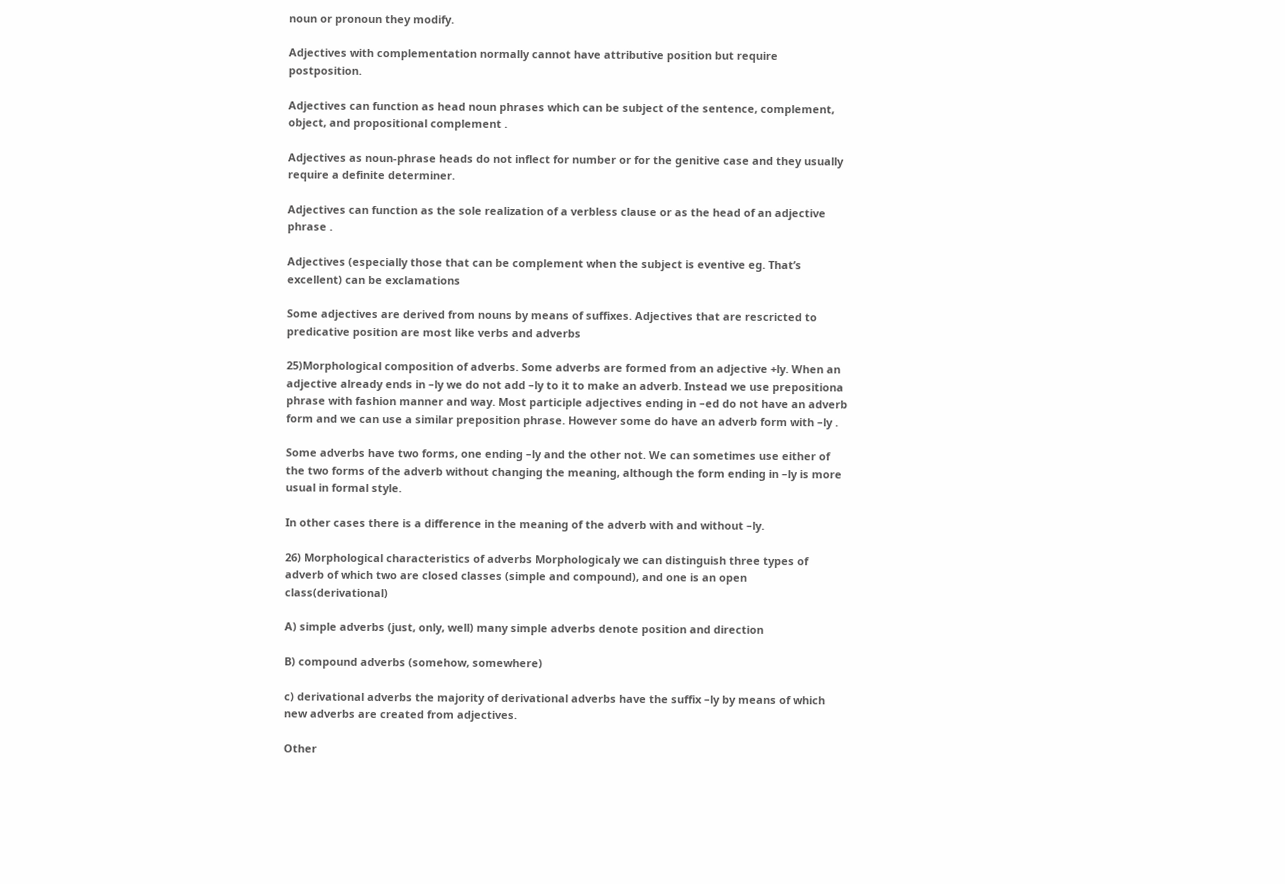noun or pronoun they modify.

Adjectives with complementation normally cannot have attributive position but require postposition.

Adjectives can function as head noun phrases which can be subject of the sentence, complement, object, and propositional complement .

Adjectives as noun-phrase heads do not inflect for number or for the genitive case and they usually require a definite determiner.

Adjectives can function as the sole realization of a verbless clause or as the head of an adjective phrase .

Adjectives (especially those that can be complement when the subject is eventive eg. That’s excellent) can be exclamations

Some adjectives are derived from nouns by means of suffixes. Adjectives that are rescricted to predicative position are most like verbs and adverbs

25)Morphological composition of adverbs. Some adverbs are formed from an adjective +ly. When an adjective already ends in –ly we do not add –ly to it to make an adverb. Instead we use prepositiona phrase with fashion manner and way. Most participle adjectives ending in –ed do not have an adverb form and we can use a similar preposition phrase. However some do have an adverb form with –ly .

Some adverbs have two forms, one ending –ly and the other not. We can sometimes use either of the two forms of the adverb without changing the meaning, although the form ending in –ly is more usual in formal style.

In other cases there is a difference in the meaning of the adverb with and without –ly.

26) Morphological characteristics of adverbs Morphologicaly we can distinguish three types of adverb of which two are closed classes (simple and compound), and one is an open class(derivational)

A) simple adverbs (just, only, well) many simple adverbs denote position and direction

B) compound adverbs (somehow, somewhere)

c) derivational adverbs the majority of derivational adverbs have the suffix –ly by means of which new adverbs are created from adjectives.

Other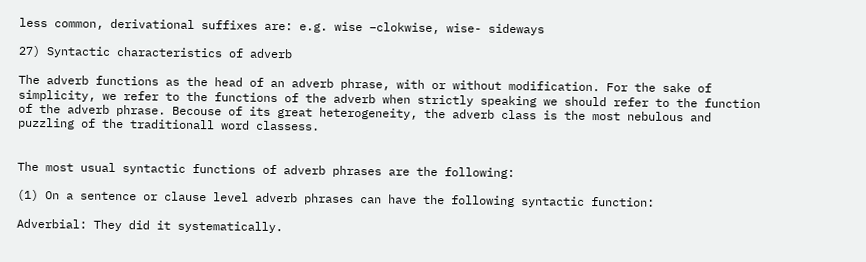less common, derivational suffixes are: e.g. wise –clokwise, wise- sideways

27) Syntactic characteristics of adverb

The adverb functions as the head of an adverb phrase, with or without modification. For the sake of simplicity, we refer to the functions of the adverb when strictly speaking we should refer to the function of the adverb phrase. Becouse of its great heterogeneity, the adverb class is the most nebulous and puzzling of the traditionall word classess.


The most usual syntactic functions of adverb phrases are the following:

(1) On a sentence or clause level adverb phrases can have the following syntactic function:

Adverbial: They did it systematically.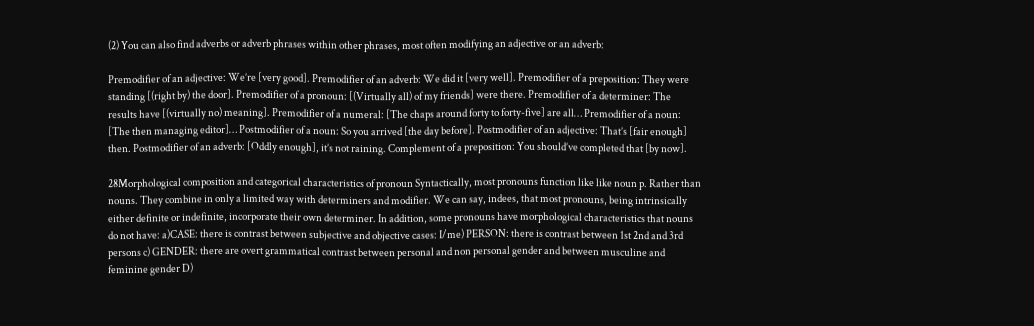(2) You can also find adverbs or adverb phrases within other phrases, most often modifying an adjective or an adverb:

Premodifier of an adjective: We’re [very good]. Premodifier of an adverb: We did it [very well]. Premodifier of a preposition: They were standing [(right by) the door]. Premodifier of a pronoun: [(Virtually all) of my friends] were there. Premodifier of a determiner: The results have [(virtually no) meaning]. Premodifier of a numeral: [The chaps around forty to forty-five] are all… Premodifier of a noun: [The then managing editor]… Postmodifier of a noun: So you arrived [the day before]. Postmodifier of an adjective: That’s [fair enough] then. Postmodifier of an adverb: [Oddly enough], it’s not raining. Complement of a preposition: You should’ve completed that [by now].

28Morphological composition and categorical characteristics of pronoun Syntactically, most pronouns function like like noun p. Rather than nouns. They combine in only a limited way with determiners and modifier. We can say, indees, that most pronouns, being intrinsically either definite or indefinite, incorporate their own determiner. In addition, some pronouns have morphological characteristics that nouns do not have: a)CASE: there is contrast between subjective and objective cases: I/me) PERSON: there is contrast between 1st 2nd and 3rd persons c) GENDER: there are overt grammatical contrast between personal and non personal gender and between musculine and feminine gender D)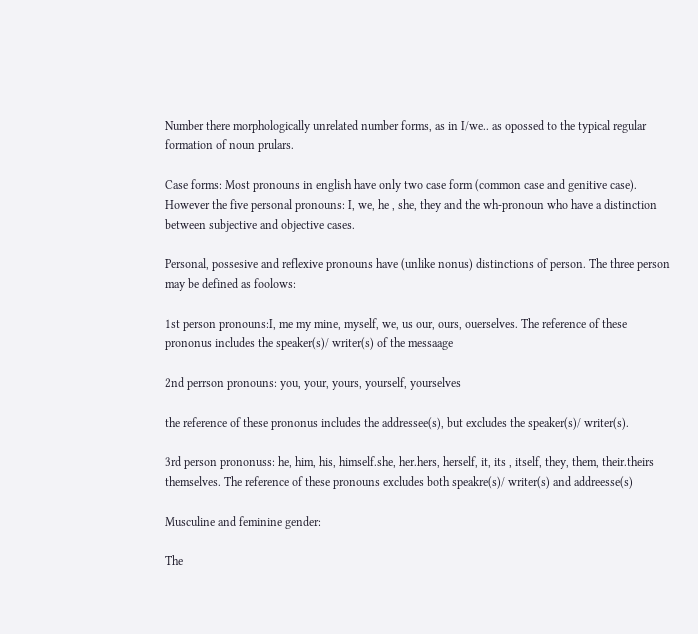Number there morphologically unrelated number forms, as in I/we.. as opossed to the typical regular formation of noun prulars.

Case forms: Most pronouns in english have only two case form (common case and genitive case). However the five personal pronouns: I, we, he , she, they and the wh-pronoun who have a distinction between subjective and objective cases.

Personal, possesive and reflexive pronouns have (unlike nonus) distinctions of person. The three person may be defined as foolows:

1st person pronouns:I, me my mine, myself, we, us our, ours, ouerselves. The reference of these prononus includes the speaker(s)/ writer(s) of the messaage

2nd perrson pronouns: you, your, yours, yourself, yourselves

the reference of these prononus includes the addressee(s), but excludes the speaker(s)/ writer(s).

3rd person prononuss: he, him, his, himself.she, her.hers, herself, it, its , itself, they, them, their.theirs themselves. The reference of these pronouns excludes both speakre(s)/ writer(s) and addreesse(s)

Musculine and feminine gender:

The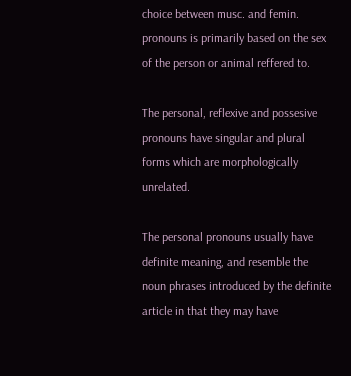choice between musc. and femin. pronouns is primarily based on the sex of the person or animal reffered to.

The personal, reflexive and possesive pronouns have singular and plural forms which are morphologically unrelated.

The personal pronouns usually have definite meaning, and resemble the noun phrases introduced by the definite article in that they may have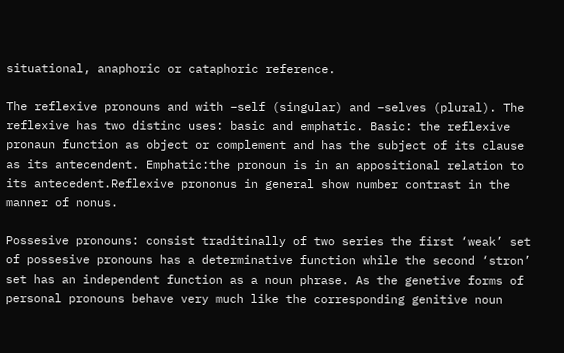situational, anaphoric or cataphoric reference.

The reflexive pronouns and with –self (singular) and –selves (plural). The reflexive has two distinc uses: basic and emphatic. Basic: the reflexive pronaun function as object or complement and has the subject of its clause as its antecendent. Emphatic:the pronoun is in an appositional relation to its antecedent.Reflexive prononus in general show number contrast in the manner of nonus.

Possesive pronouns: consist traditinally of two series the first ‘weak’ set of possesive pronouns has a determinative function while the second ‘stron’ set has an independent function as a noun phrase. As the genetive forms of personal pronouns behave very much like the corresponding genitive noun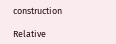construction

Relative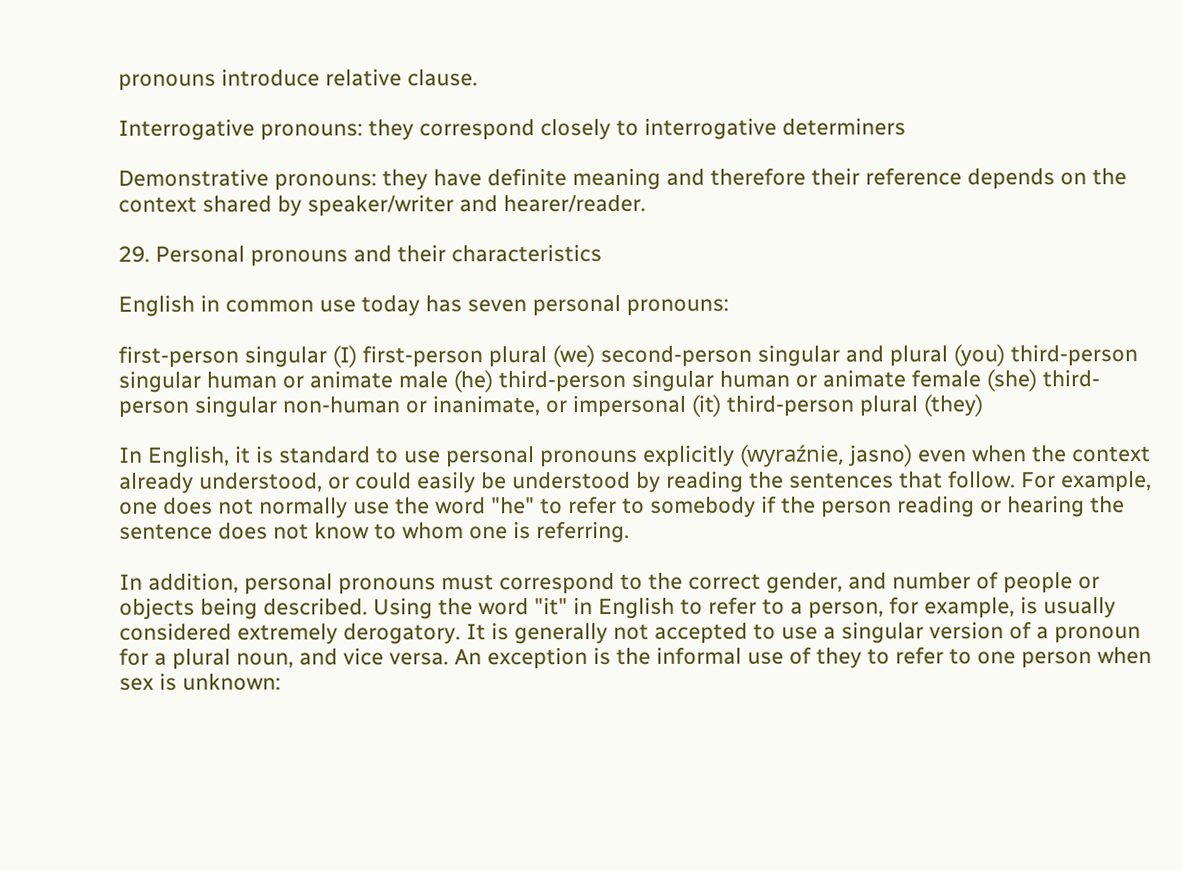pronouns introduce relative clause.

Interrogative pronouns: they correspond closely to interrogative determiners

Demonstrative pronouns: they have definite meaning and therefore their reference depends on the context shared by speaker/writer and hearer/reader.

29. Personal pronouns and their characteristics

English in common use today has seven personal pronouns:

first-person singular (I) first-person plural (we) second-person singular and plural (you) third-person singular human or animate male (he) third-person singular human or animate female (she) third-person singular non-human or inanimate, or impersonal (it) third-person plural (they)

In English, it is standard to use personal pronouns explicitly (wyraźnie, jasno) even when the context already understood, or could easily be understood by reading the sentences that follow. For example, one does not normally use the word "he" to refer to somebody if the person reading or hearing the sentence does not know to whom one is referring.

In addition, personal pronouns must correspond to the correct gender, and number of people or objects being described. Using the word "it" in English to refer to a person, for example, is usually considered extremely derogatory. It is generally not accepted to use a singular version of a pronoun for a plural noun, and vice versa. An exception is the informal use of they to refer to one person when sex is unknown: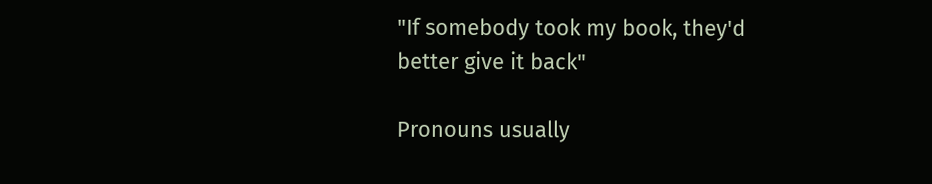"If somebody took my book, they'd better give it back"

Pronouns usually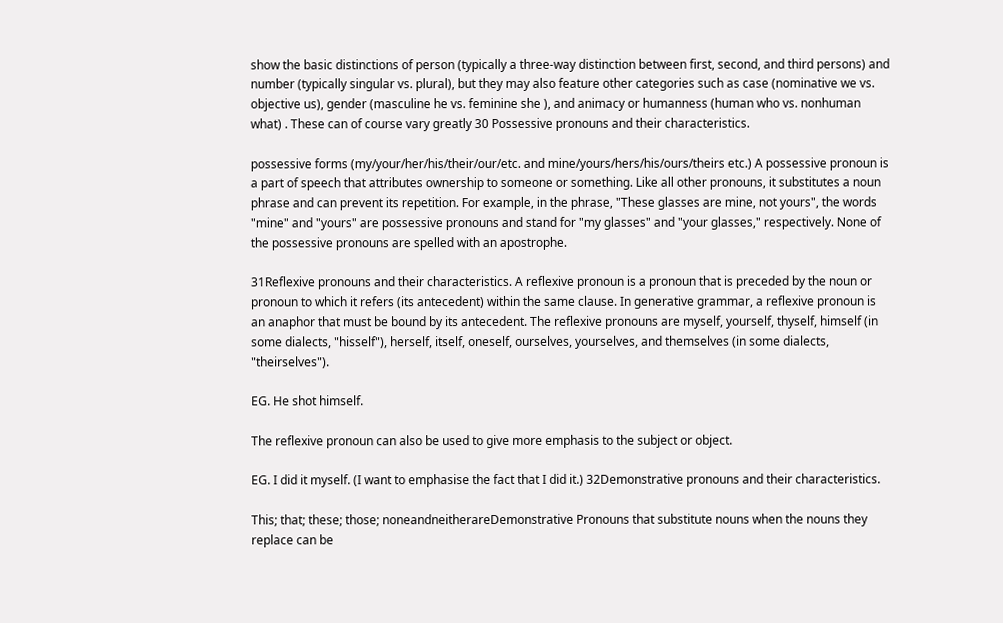show the basic distinctions of person (typically a three-way distinction between first, second, and third persons) and number (typically singular vs. plural), but they may also feature other categories such as case (nominative we vs. objective us), gender (masculine he vs. feminine she ), and animacy or humanness (human who vs. nonhuman what) . These can of course vary greatly 30 Possessive pronouns and their characteristics.

possessive forms (my/your/her/his/their/our/etc. and mine/yours/hers/his/ours/theirs etc.) A possessive pronoun is a part of speech that attributes ownership to someone or something. Like all other pronouns, it substitutes a noun phrase and can prevent its repetition. For example, in the phrase, "These glasses are mine, not yours", the words "mine" and "yours" are possessive pronouns and stand for "my glasses" and "your glasses," respectively. None of the possessive pronouns are spelled with an apostrophe.

31Reflexive pronouns and their characteristics. A reflexive pronoun is a pronoun that is preceded by the noun or pronoun to which it refers (its antecedent) within the same clause. In generative grammar, a reflexive pronoun is an anaphor that must be bound by its antecedent. The reflexive pronouns are myself, yourself, thyself, himself (in some dialects, "hisself"), herself, itself, oneself, ourselves, yourselves, and themselves (in some dialects, "theirselves").

EG. He shot himself.

The reflexive pronoun can also be used to give more emphasis to the subject or object.

EG. I did it myself. (I want to emphasise the fact that I did it.) 32Demonstrative pronouns and their characteristics.

This; that; these; those; noneandneitherareDemonstrative Pronouns that substitute nouns when the nouns they replace can be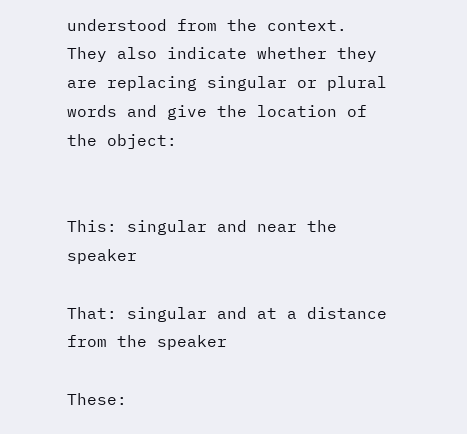understood from the context. They also indicate whether they are replacing singular or plural words and give the location of the object:


This: singular and near the speaker

That: singular and at a distance from the speaker

These: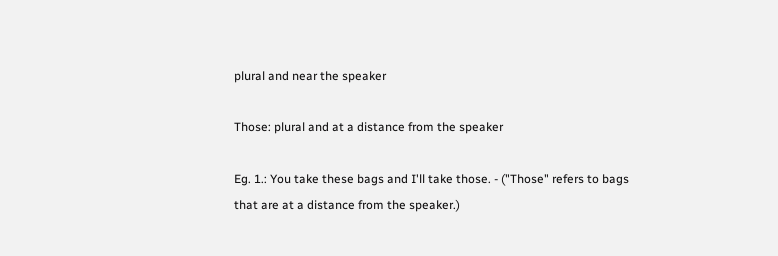plural and near the speaker

Those: plural and at a distance from the speaker

Eg. 1.: You take these bags and I'll take those. - ("Those" refers to bags that are at a distance from the speaker.)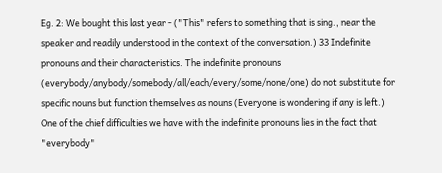Eg. 2: We bought this last year - ("This" refers to something that is sing., near the speaker and readily understood in the context of the conversation.) 33 Indefinite pronouns and their characteristics. The indefinite pronouns (everybody/anybody/somebody/all/each/every/some/none/one) do not substitute for specific nouns but function themselves as nouns (Everyone is wondering if any is left.) One of the chief difficulties we have with the indefinite pronouns lies in the fact that "everybody"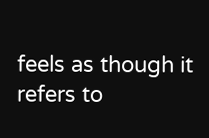feels as though it refers to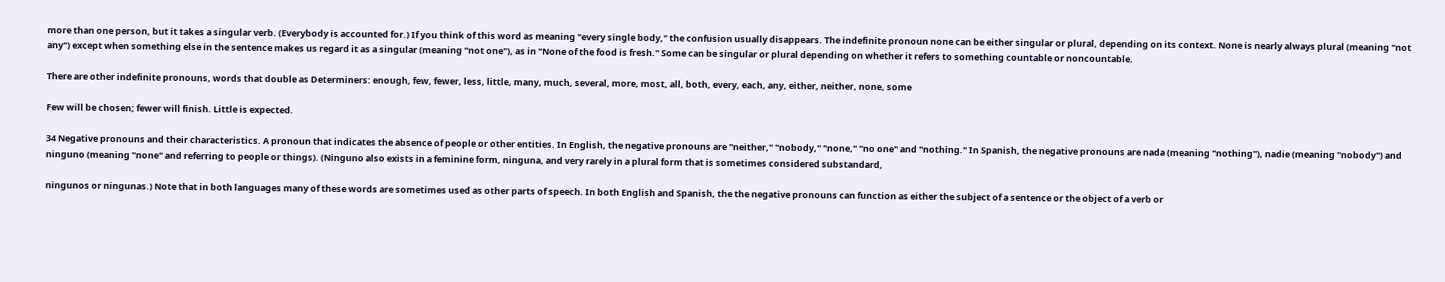more than one person, but it takes a singular verb. (Everybody is accounted for.) If you think of this word as meaning "every single body," the confusion usually disappears. The indefinite pronoun none can be either singular or plural, depending on its context. None is nearly always plural (meaning "not any") except when something else in the sentence makes us regard it as a singular (meaning "not one"), as in "None of the food is fresh." Some can be singular or plural depending on whether it refers to something countable or noncountable.

There are other indefinite pronouns, words that double as Determiners: enough, few, fewer, less, little, many, much, several, more, most, all, both, every, each, any, either, neither, none, some

Few will be chosen; fewer will finish. Little is expected.

34 Negative pronouns and their characteristics. A pronoun that indicates the absence of people or other entities. In English, the negative pronouns are "neither," "nobody," "none," "no one" and "nothing." In Spanish, the negative pronouns are nada (meaning "nothing"), nadie (meaning "nobody") and ninguno (meaning "none" and referring to people or things). (Ninguno also exists in a feminine form, ninguna, and very rarely in a plural form that is sometimes considered substandard,

ningunos or ningunas.) Note that in both languages many of these words are sometimes used as other parts of speech. In both English and Spanish, the the negative pronouns can function as either the subject of a sentence or the object of a verb or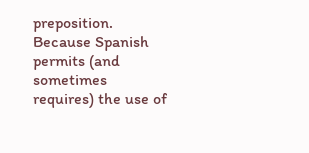preposition. Because Spanish permits (and sometimes requires) the use of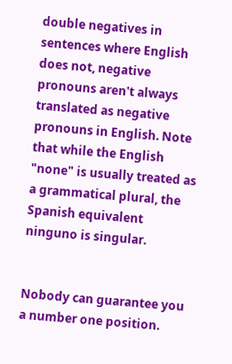double negatives in sentences where English does not, negative pronouns aren't always translated as negative pronouns in English. Note that while the English "none" is usually treated as a grammatical plural, the Spanish equivalent ninguno is singular.


Nobody can guarantee you a number one position.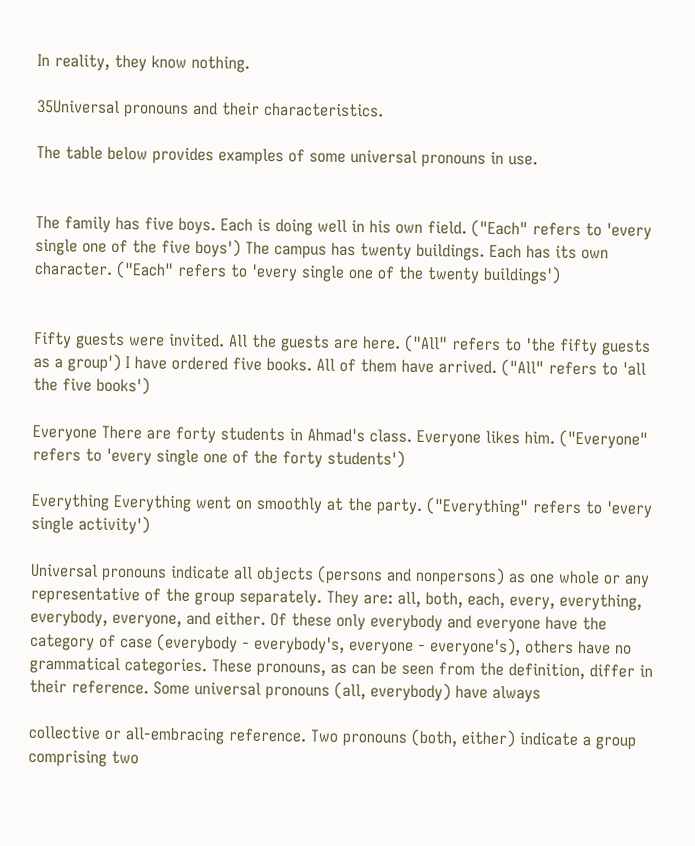In reality, they know nothing.

35Universal pronouns and their characteristics.

The table below provides examples of some universal pronouns in use.


The family has five boys. Each is doing well in his own field. ("Each" refers to 'every single one of the five boys') The campus has twenty buildings. Each has its own character. ("Each" refers to 'every single one of the twenty buildings')


Fifty guests were invited. All the guests are here. ("All" refers to 'the fifty guests as a group') I have ordered five books. All of them have arrived. ("All" refers to 'all the five books')

Everyone There are forty students in Ahmad's class. Everyone likes him. ("Everyone" refers to 'every single one of the forty students')

Everything Everything went on smoothly at the party. ("Everything" refers to 'every single activity')

Universal pronouns indicate all objects (persons and nonpersons) as one whole or any representative of the group separately. They are: all, both, each, every, everything, everybody, everyone, and either. Of these only everybody and everyone have the category of case (everybody - everybody's, everyone - everyone's), others have no grammatical categories. These pronouns, as can be seen from the definition, differ in their reference. Some universal pronouns (all, everybody) have always

collective or all-embracing reference. Two pronouns (both, either) indicate a group comprising two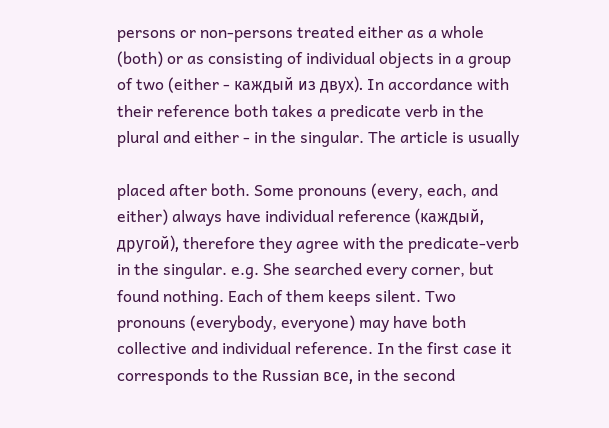persons or non-persons treated either as a whole (both) or as consisting of individual objects in a group of two (either - каждый из двух). In accordance with their reference both takes a predicate verb in the plural and either - in the singular. The article is usually

placed after both. Some pronouns (every, each, and either) always have individual reference (каждый, другой), therefore they agree with the predicate-verb in the singular. e.g. She searched every corner, but found nothing. Each of them keeps silent. Two pronouns (everybody, everyone) may have both collective and individual reference. In the first case it corresponds to the Russian все, in the second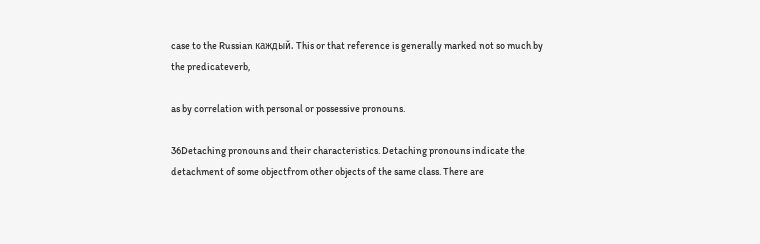case to the Russian каждый. This or that reference is generally marked not so much by the predicateverb,

as by correlation with personal or possessive pronouns.

36Detaching pronouns and their characteristics. Detaching pronouns indicate the detachment of some objectfrom other objects of the same class. There are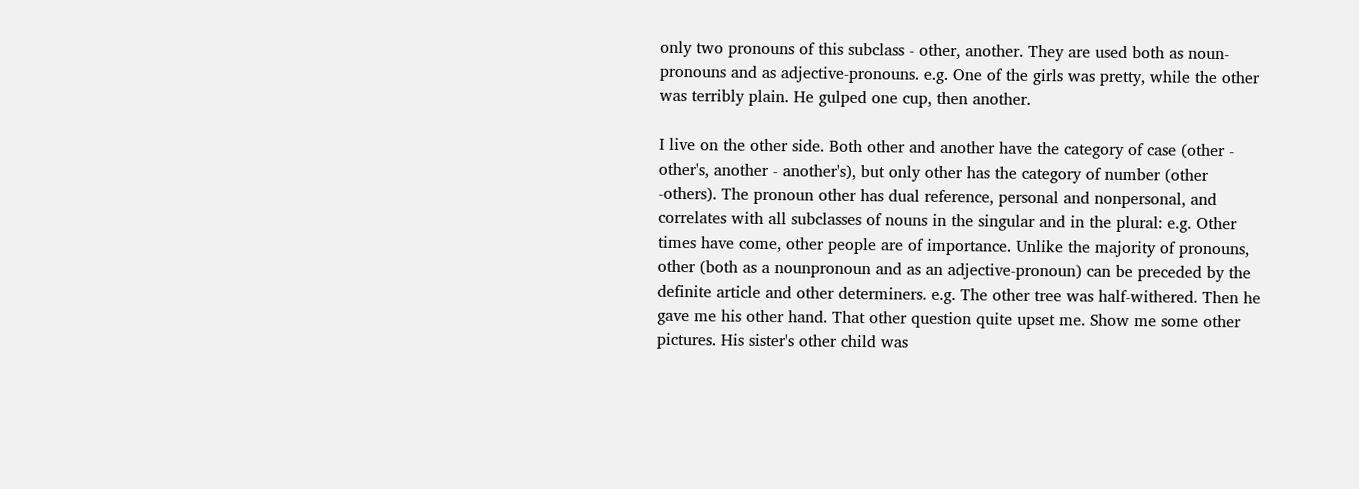only two pronouns of this subclass - other, another. They are used both as noun-pronouns and as adjective-pronouns. e.g. One of the girls was pretty, while the other was terribly plain. He gulped one cup, then another.

I live on the other side. Both other and another have the category of case (other - other's, another - another's), but only other has the category of number (other -others). The pronoun other has dual reference, personal and nonpersonal, and correlates with all subclasses of nouns in the singular and in the plural: e.g. Other times have come, other people are of importance. Unlike the majority of pronouns, other (both as a nounpronoun and as an adjective-pronoun) can be preceded by the definite article and other determiners. e.g. The other tree was half-withered. Then he gave me his other hand. That other question quite upset me. Show me some other pictures. His sister's other child was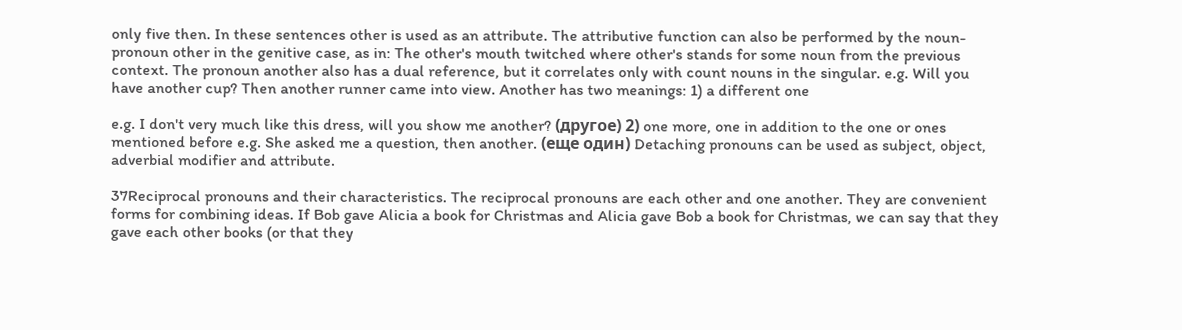only five then. In these sentences other is used as an attribute. The attributive function can also be performed by the noun-pronoun other in the genitive case, as in: The other's mouth twitched where other's stands for some noun from the previous context. The pronoun another also has a dual reference, but it correlates only with count nouns in the singular. e.g. Will you have another cup? Then another runner came into view. Another has two meanings: 1) a different one

e.g. I don't very much like this dress, will you show me another? (другое) 2) one more, one in addition to the one or ones mentioned before e.g. She asked me a question, then another. (еще один) Detaching pronouns can be used as subject, object, adverbial modifier and attribute.

37Reciprocal pronouns and their characteristics. The reciprocal pronouns are each other and one another. They are convenient forms for combining ideas. If Bob gave Alicia a book for Christmas and Alicia gave Bob a book for Christmas, we can say that they gave each other books (or that they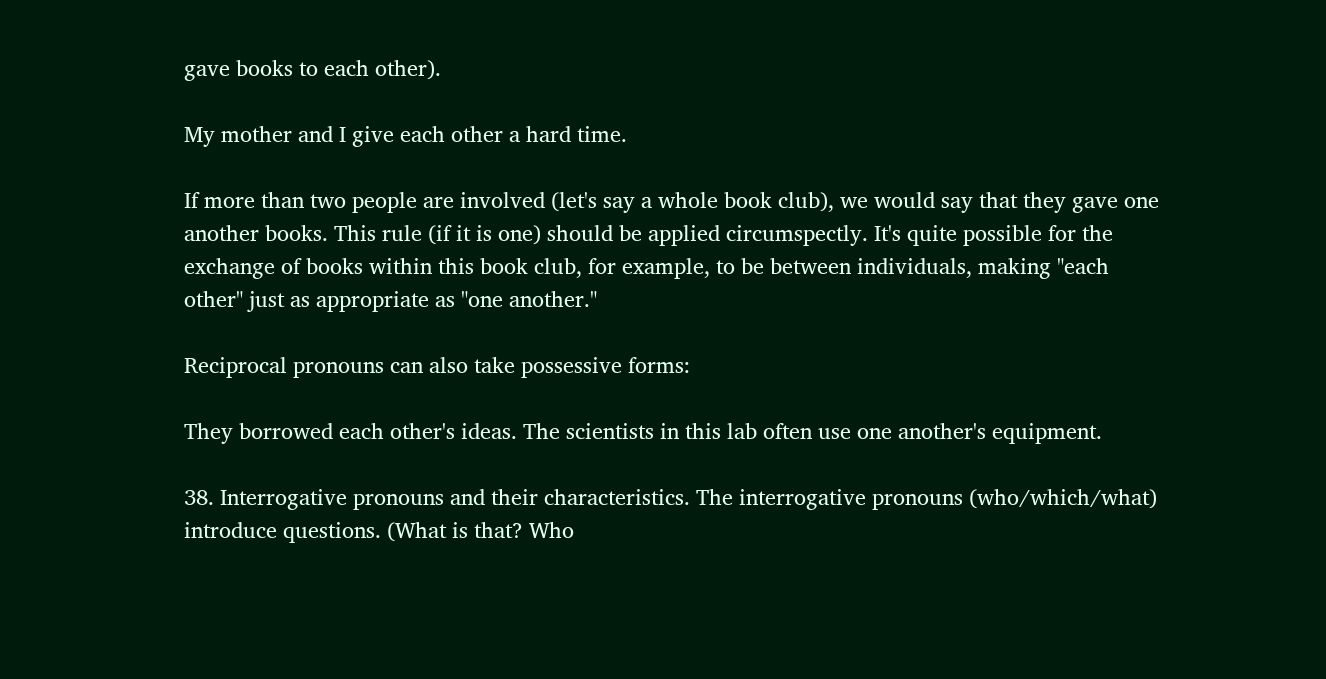gave books to each other).

My mother and I give each other a hard time.

If more than two people are involved (let's say a whole book club), we would say that they gave one another books. This rule (if it is one) should be applied circumspectly. It's quite possible for the exchange of books within this book club, for example, to be between individuals, making "each other" just as appropriate as "one another."

Reciprocal pronouns can also take possessive forms:

They borrowed each other's ideas. The scientists in this lab often use one another's equipment.

38. Interrogative pronouns and their characteristics. The interrogative pronouns (who/which/what) introduce questions. (What is that? Who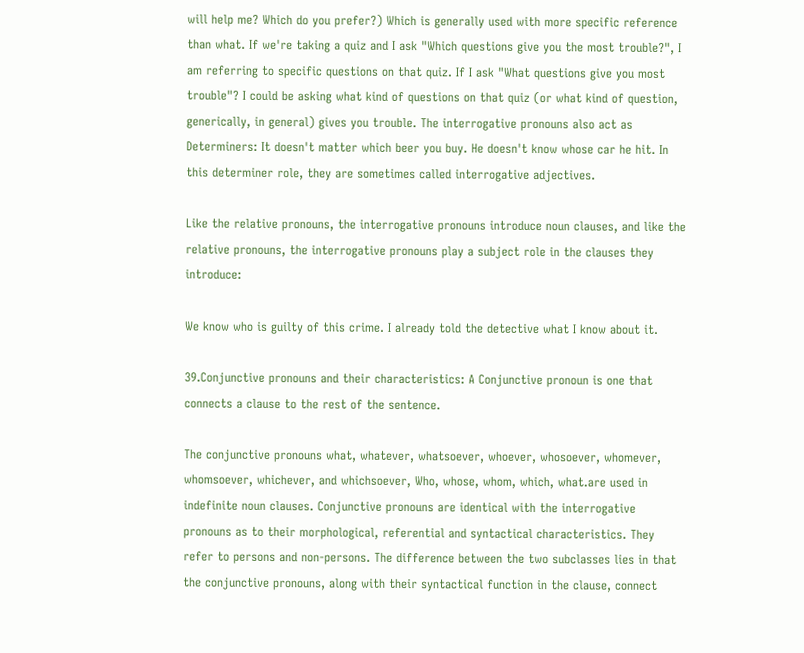will help me? Which do you prefer?) Which is generally used with more specific reference than what. If we're taking a quiz and I ask "Which questions give you the most trouble?", I am referring to specific questions on that quiz. If I ask "What questions give you most trouble"? I could be asking what kind of questions on that quiz (or what kind of question, generically, in general) gives you trouble. The interrogative pronouns also act as Determiners: It doesn't matter which beer you buy. He doesn't know whose car he hit. In this determiner role, they are sometimes called interrogative adjectives.

Like the relative pronouns, the interrogative pronouns introduce noun clauses, and like the relative pronouns, the interrogative pronouns play a subject role in the clauses they introduce:

We know who is guilty of this crime. I already told the detective what I know about it.

39.Conjunctive pronouns and their characteristics: A Conjunctive pronoun is one that connects a clause to the rest of the sentence.

The conjunctive pronouns what, whatever, whatsoever, whoever, whosoever, whomever, whomsoever, whichever, and whichsoever, Who, whose, whom, which, what.are used in indefinite noun clauses. Conjunctive pronouns are identical with the interrogative pronouns as to their morphological, referential and syntactical characteristics. They refer to persons and non-persons. The difference between the two subclasses lies in that the conjunctive pronouns, along with their syntactical function in the clause, connect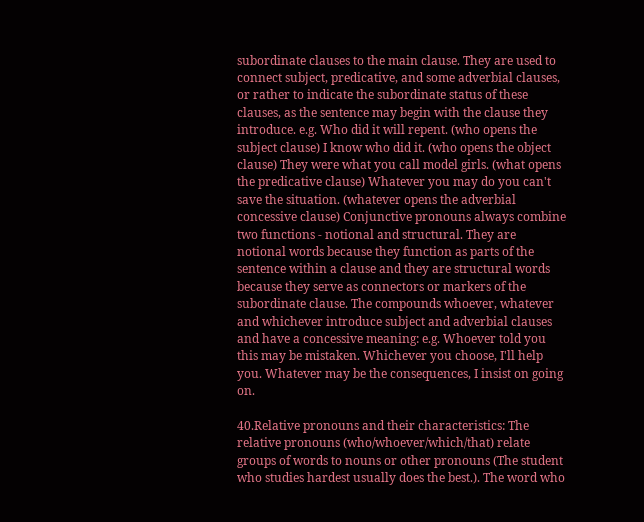subordinate clauses to the main clause. They are used to connect subject, predicative, and some adverbial clauses, or rather to indicate the subordinate status of these clauses, as the sentence may begin with the clause they introduce. e.g. Who did it will repent. (who opens the subject clause) I know who did it. (who opens the object clause) They were what you call model girls. (what opens the predicative clause) Whatever you may do you can't save the situation. (whatever opens the adverbial concessive clause) Conjunctive pronouns always combine two functions - notional and structural. They are notional words because they function as parts of the sentence within a clause and they are structural words because they serve as connectors or markers of the subordinate clause. The compounds whoever, whatever and whichever introduce subject and adverbial clauses and have a concessive meaning: e.g. Whoever told you this may be mistaken. Whichever you choose, I'll help you. Whatever may be the consequences, I insist on going on.

40.Relative pronouns and their characteristics: The relative pronouns (who/whoever/which/that) relate groups of words to nouns or other pronouns (The student who studies hardest usually does the best.). The word who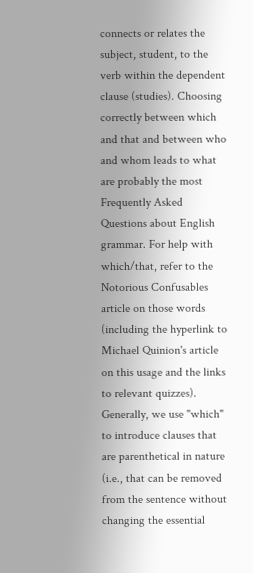connects or relates the subject, student, to the verb within the dependent clause (studies). Choosing correctly between which and that and between who and whom leads to what are probably the most Frequently Asked Questions about English grammar. For help with which/that, refer to the Notorious Confusables article on those words (including the hyperlink to Michael Quinion's article on this usage and the links to relevant quizzes). Generally, we use "which" to introduce clauses that are parenthetical in nature (i.e., that can be removed from the sentence without changing the essential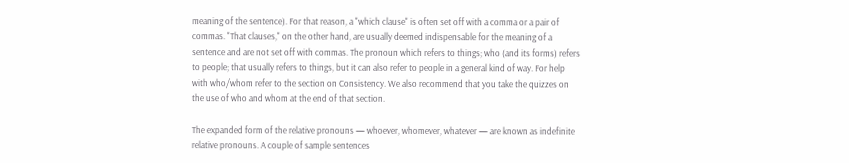meaning of the sentence). For that reason, a "which clause" is often set off with a comma or a pair of commas. "That clauses," on the other hand, are usually deemed indispensable for the meaning of a sentence and are not set off with commas. The pronoun which refers to things; who (and its forms) refers to people; that usually refers to things, but it can also refer to people in a general kind of way. For help with who/whom refer to the section on Consistency. We also recommend that you take the quizzes on the use of who and whom at the end of that section.

The expanded form of the relative pronouns — whoever, whomever, whatever — are known as indefinite relative pronouns. A couple of sample sentences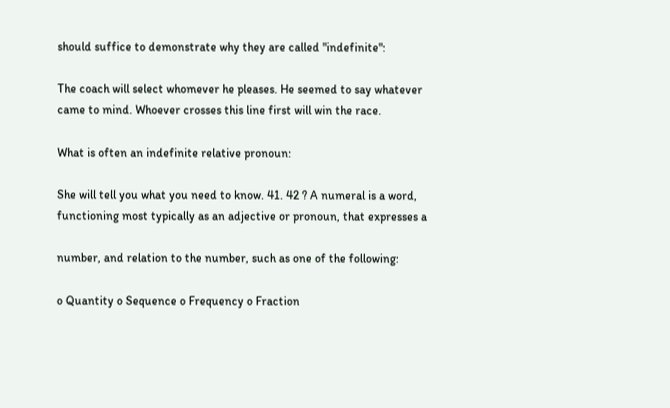should suffice to demonstrate why they are called "indefinite":

The coach will select whomever he pleases. He seemed to say whatever came to mind. Whoever crosses this line first will win the race.

What is often an indefinite relative pronoun:

She will tell you what you need to know. 41. 42 ? A numeral is a word, functioning most typically as an adjective or pronoun, that expresses a

number, and relation to the number, such as one of the following:

o Quantity o Sequence o Frequency o Fraction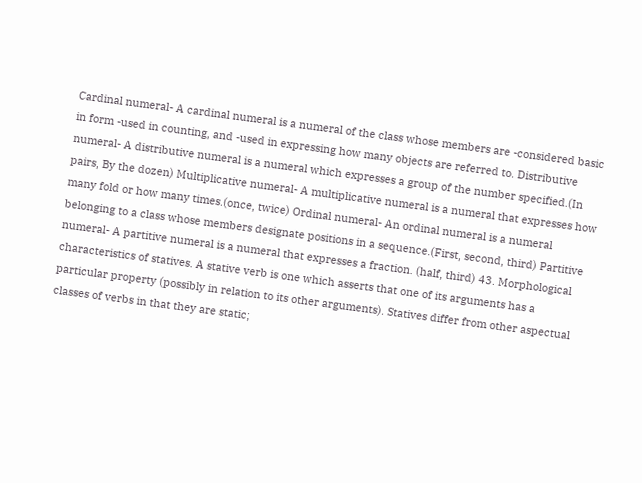Cardinal numeral- A cardinal numeral is a numeral of the class whose members are -considered basic in form -used in counting, and -used in expressing how many objects are referred to. Distributive numeral- A distributive numeral is a numeral which expresses a group of the number specified.(In pairs, By the dozen) Multiplicative numeral- A multiplicative numeral is a numeral that expresses how many fold or how many times.(once, twice) Ordinal numeral- An ordinal numeral is a numeral belonging to a class whose members designate positions in a sequence.(First, second, third) Partitive numeral- A partitive numeral is a numeral that expresses a fraction. (half, third) 43. Morphological characteristics of statives. A stative verb is one which asserts that one of its arguments has a particular property (possibly in relation to its other arguments). Statives differ from other aspectual classes of verbs in that they are static;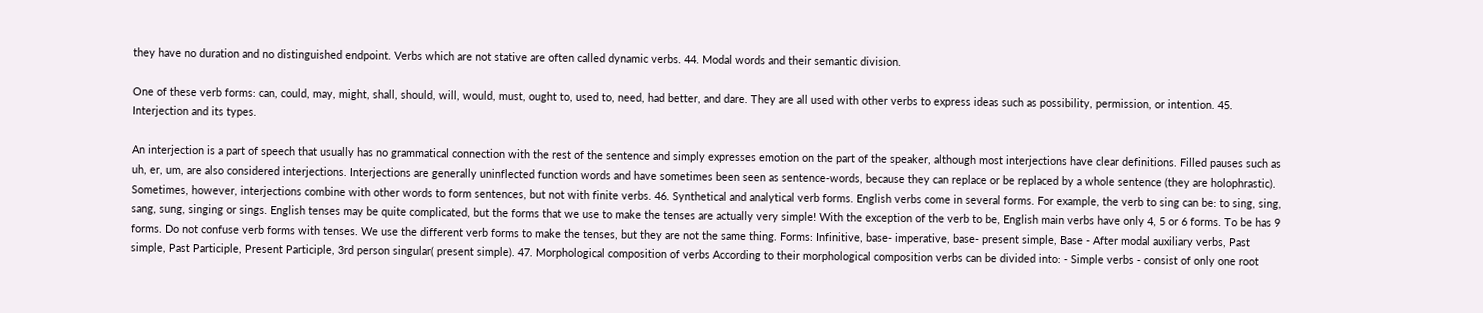they have no duration and no distinguished endpoint. Verbs which are not stative are often called dynamic verbs. 44. Modal words and their semantic division.

One of these verb forms: can, could, may, might, shall, should, will, would, must, ought to, used to, need, had better, and dare. They are all used with other verbs to express ideas such as possibility, permission, or intention. 45. Interjection and its types.

An interjection is a part of speech that usually has no grammatical connection with the rest of the sentence and simply expresses emotion on the part of the speaker, although most interjections have clear definitions. Filled pauses such as uh, er, um, are also considered interjections. Interjections are generally uninflected function words and have sometimes been seen as sentence-words, because they can replace or be replaced by a whole sentence (they are holophrastic). Sometimes, however, interjections combine with other words to form sentences, but not with finite verbs. 46. Synthetical and analytical verb forms. English verbs come in several forms. For example, the verb to sing can be: to sing, sing, sang, sung, singing or sings. English tenses may be quite complicated, but the forms that we use to make the tenses are actually very simple! With the exception of the verb to be, English main verbs have only 4, 5 or 6 forms. To be has 9 forms. Do not confuse verb forms with tenses. We use the different verb forms to make the tenses, but they are not the same thing. Forms: Infinitive, base- imperative, base- present simple, Base - After modal auxiliary verbs, Past simple, Past Participle, Present Participle, 3rd person singular( present simple). 47. Morphological composition of verbs According to their morphological composition verbs can be divided into: - Simple verbs - consist of only one root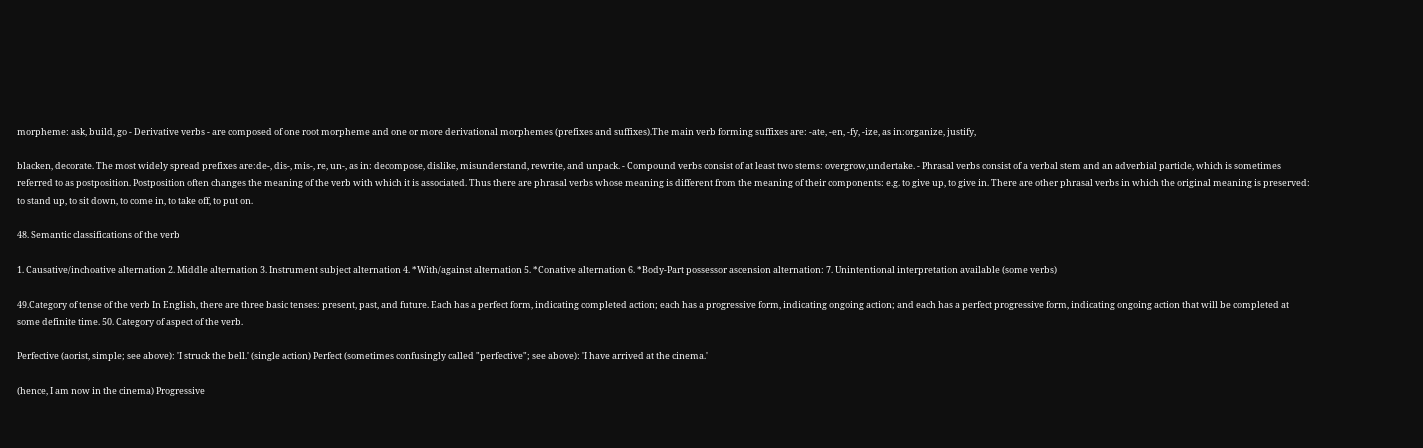morpheme: ask, build, go - Derivative verbs - are composed of one root morpheme and one or more derivational morphemes (prefixes and suffixes).The main verb forming suffixes are: -ate, -en, -fy, -ize, as in:organize, justify,

blacken, decorate. The most widely spread prefixes are:de-, dis-, mis-, re, un-, as in: decompose, dislike, misunderstand, rewrite, and unpack. - Compound verbs consist of at least two stems: overgrow,undertake. - Phrasal verbs consist of a verbal stem and an adverbial particle, which is sometimes referred to as postposition. Postposition often changes the meaning of the verb with which it is associated. Thus there are phrasal verbs whose meaning is different from the meaning of their components: e.g. to give up, to give in. There are other phrasal verbs in which the original meaning is preserved: to stand up, to sit down, to come in, to take off, to put on.

48. Semantic classifications of the verb

1. Causative/inchoative alternation 2. Middle alternation 3. Instrument subject alternation 4. *With/against alternation 5. *Conative alternation 6. *Body-Part possessor ascension alternation: 7. Unintentional interpretation available (some verbs)

49.Category of tense of the verb In English, there are three basic tenses: present, past, and future. Each has a perfect form, indicating completed action; each has a progressive form, indicating ongoing action; and each has a perfect progressive form, indicating ongoing action that will be completed at some definite time. 50. Category of aspect of the verb.

Perfective (aorist, simple; see above): 'I struck the bell.' (single action) Perfect (sometimes confusingly called "perfective"; see above): 'I have arrived at the cinema.'

(hence, I am now in the cinema) Progressive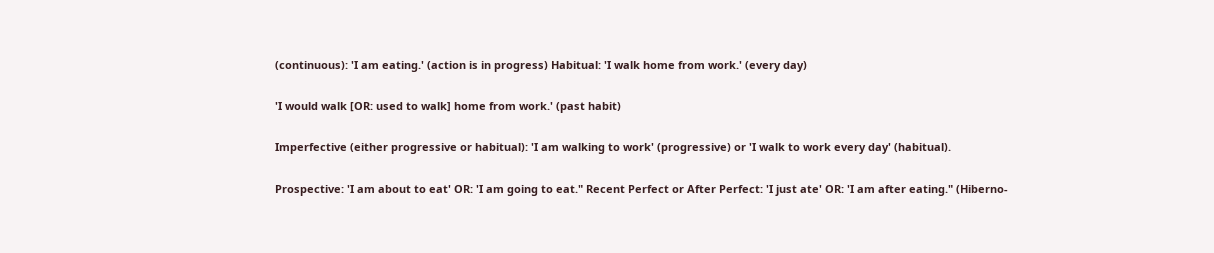(continuous): 'I am eating.' (action is in progress) Habitual: 'I walk home from work.' (every day)

'I would walk [OR: used to walk] home from work.' (past habit)

Imperfective (either progressive or habitual): 'I am walking to work' (progressive) or 'I walk to work every day' (habitual).

Prospective: 'I am about to eat' OR: 'I am going to eat." Recent Perfect or After Perfect: 'I just ate' OR: 'I am after eating." (Hiberno-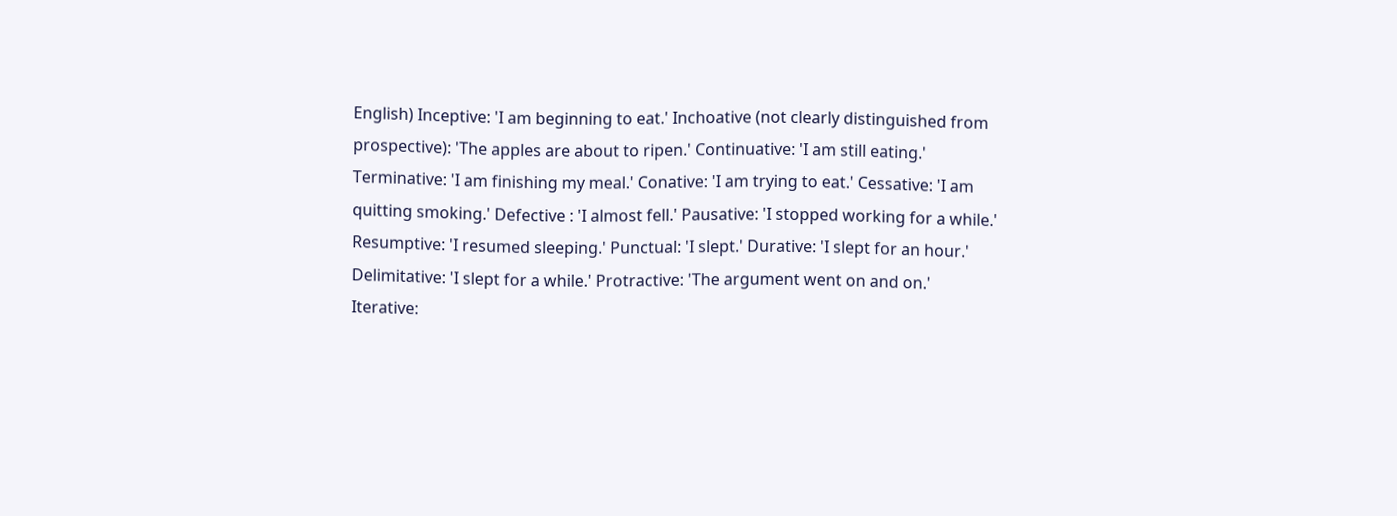English) Inceptive: 'I am beginning to eat.' Inchoative (not clearly distinguished from prospective): 'The apples are about to ripen.' Continuative: 'I am still eating.' Terminative: 'I am finishing my meal.' Conative: 'I am trying to eat.' Cessative: 'I am quitting smoking.' Defective : 'I almost fell.' Pausative: 'I stopped working for a while.' Resumptive: 'I resumed sleeping.' Punctual: 'I slept.' Durative: 'I slept for an hour.' Delimitative: 'I slept for a while.' Protractive: 'The argument went on and on.' Iterative: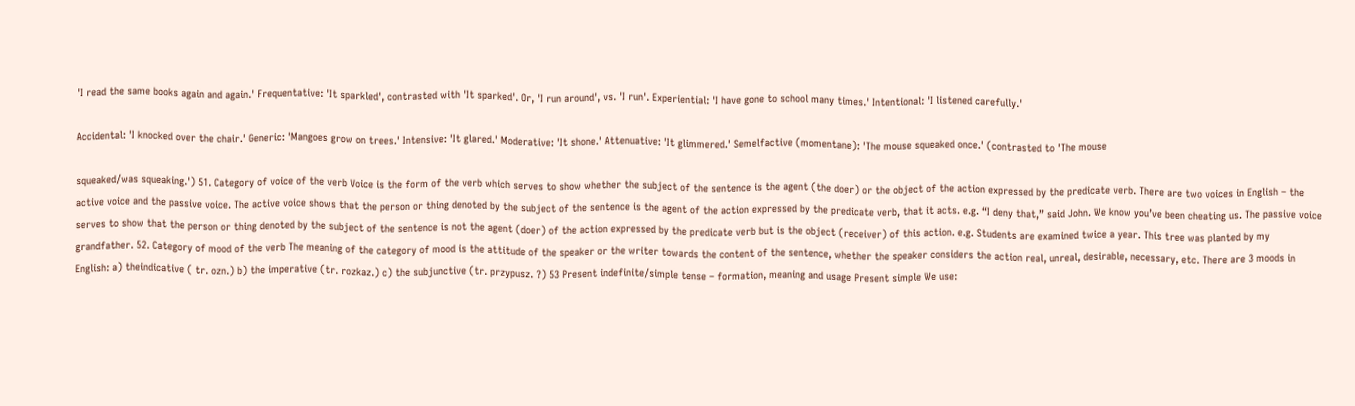'I read the same books again and again.' Frequentative: 'It sparkled', contrasted with 'It sparked'. Or, 'I run around', vs. 'I run'. Experiential: 'I have gone to school many times.' Intentional: 'I listened carefully.'

Accidental: 'I knocked over the chair.' Generic: 'Mangoes grow on trees.' Intensive: 'It glared.' Moderative: 'It shone.' Attenuative: 'It glimmered.' Semelfactive (momentane): 'The mouse squeaked once.' (contrasted to 'The mouse

squeaked/was squeaking.') 51. Category of voice of the verb Voice is the form of the verb which serves to show whether the subject of the sentence is the agent (the doer) or the object of the action expressed by the predicate verb. There are two voices in English – the active voice and the passive voice. The active voice shows that the person or thing denoted by the subject of the sentence is the agent of the action expressed by the predicate verb, that it acts. e.g. “I deny that,” said John. We know you’ve been cheating us. The passive voice serves to show that the person or thing denoted by the subject of the sentence is not the agent (doer) of the action expressed by the predicate verb but is the object (receiver) of this action. e.g. Students are examined twice a year. This tree was planted by my grandfather. 52. Category of mood of the verb The meaning of the category of mood is the attitude of the speaker or the writer towards the content of the sentence, whether the speaker considers the action real, unreal, desirable, necessary, etc. There are 3 moods in English: a) theindicative ( tr. ozn.) b) the imperative (tr. rozkaz.) c) the subjunctive (tr. przypusz. ?) 53 Present indefinite/simple tense – formation, meaning and usage Present simple We use: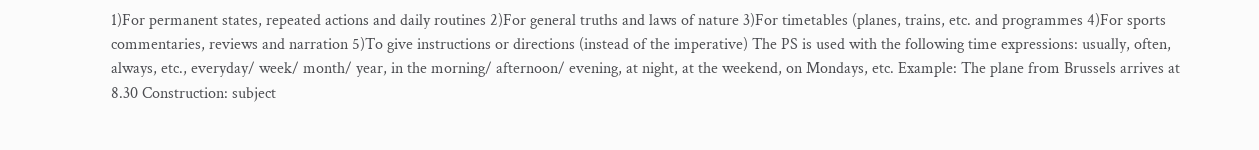1)For permanent states, repeated actions and daily routines 2)For general truths and laws of nature 3)For timetables (planes, trains, etc. and programmes 4)For sports commentaries, reviews and narration 5)To give instructions or directions (instead of the imperative) The PS is used with the following time expressions: usually, often, always, etc., everyday/ week/ month/ year, in the morning/ afternoon/ evening, at night, at the weekend, on Mondays, etc. Example: The plane from Brussels arrives at 8.30 Construction: subject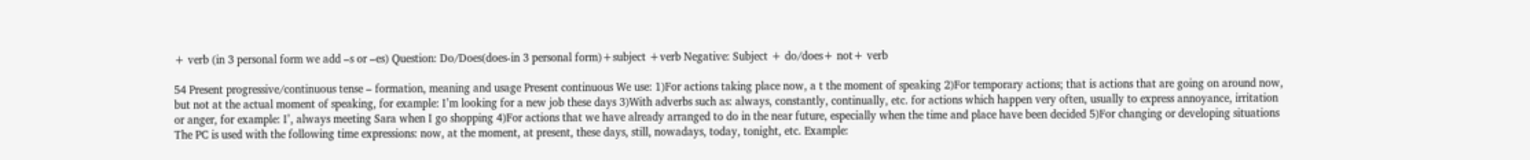+ verb (in 3 personal form we add –s or –es) Question: Do/Does(does-in 3 personal form)+subject +verb Negative: Subject + do/does+ not+ verb

54 Present progressive/continuous tense – formation, meaning and usage Present continuous We use: 1)For actions taking place now, a t the moment of speaking 2)For temporary actions; that is actions that are going on around now, but not at the actual moment of speaking, for example: I’m looking for a new job these days 3)With adverbs such as: always, constantly, continually, etc. for actions which happen very often, usually to express annoyance, irritation or anger, for example: I’, always meeting Sara when I go shopping 4)For actions that we have already arranged to do in the near future, especially when the time and place have been decided 5)For changing or developing situations The PC is used with the following time expressions: now, at the moment, at present, these days, still, nowadays, today, tonight, etc. Example: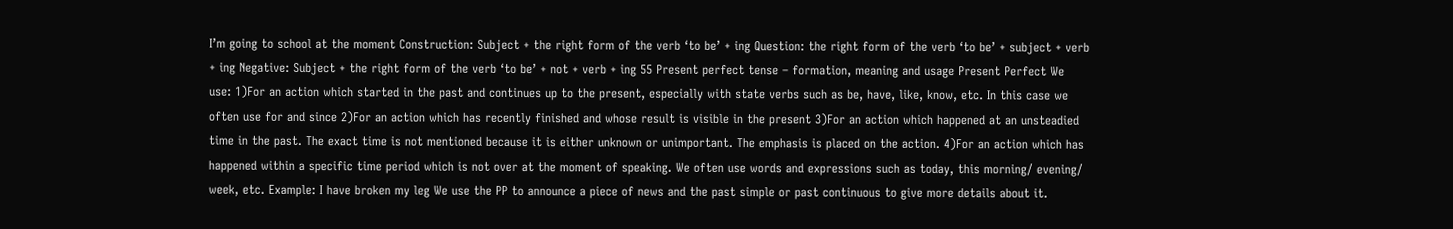I’m going to school at the moment Construction: Subject + the right form of the verb ‘to be’ + ing Question: the right form of the verb ‘to be’ + subject + verb + ing Negative: Subject + the right form of the verb ‘to be’ + not + verb + ing 55 Present perfect tense – formation, meaning and usage Present Perfect We use: 1)For an action which started in the past and continues up to the present, especially with state verbs such as be, have, like, know, etc. In this case we often use for and since 2)For an action which has recently finished and whose result is visible in the present 3)For an action which happened at an unsteadied time in the past. The exact time is not mentioned because it is either unknown or unimportant. The emphasis is placed on the action. 4)For an action which has happened within a specific time period which is not over at the moment of speaking. We often use words and expressions such as today, this morning/ evening/ week, etc. Example: I have broken my leg We use the PP to announce a piece of news and the past simple or past continuous to give more details about it.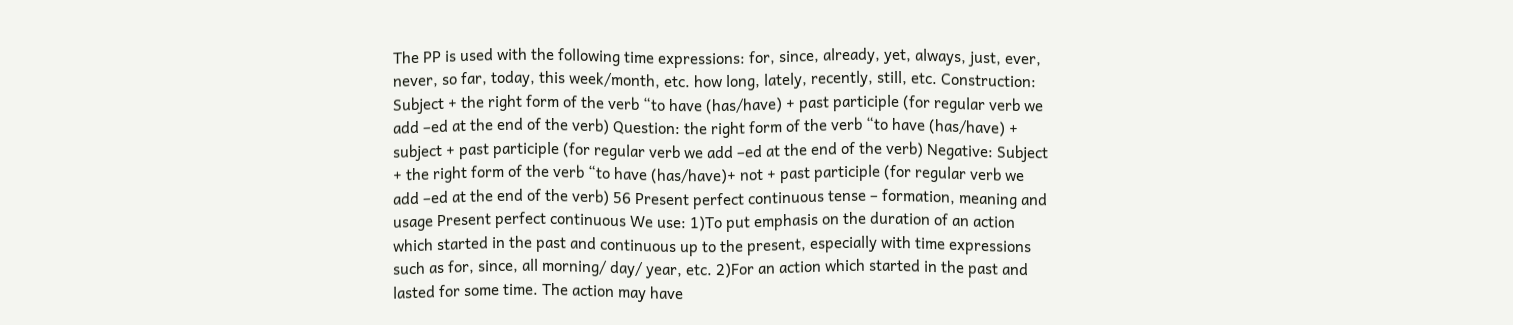The PP is used with the following time expressions: for, since, already, yet, always, just, ever, never, so far, today, this week/month, etc. how long, lately, recently, still, etc. Construction: Subject + the right form of the verb “to have (has/have) + past participle (for regular verb we add –ed at the end of the verb) Question: the right form of the verb “to have (has/have) + subject + past participle (for regular verb we add –ed at the end of the verb) Negative: Subject + the right form of the verb “to have (has/have)+ not + past participle (for regular verb we add –ed at the end of the verb) 56 Present perfect continuous tense – formation, meaning and usage Present perfect continuous We use: 1)To put emphasis on the duration of an action which started in the past and continuous up to the present, especially with time expressions such as for, since, all morning/ day/ year, etc. 2)For an action which started in the past and lasted for some time. The action may have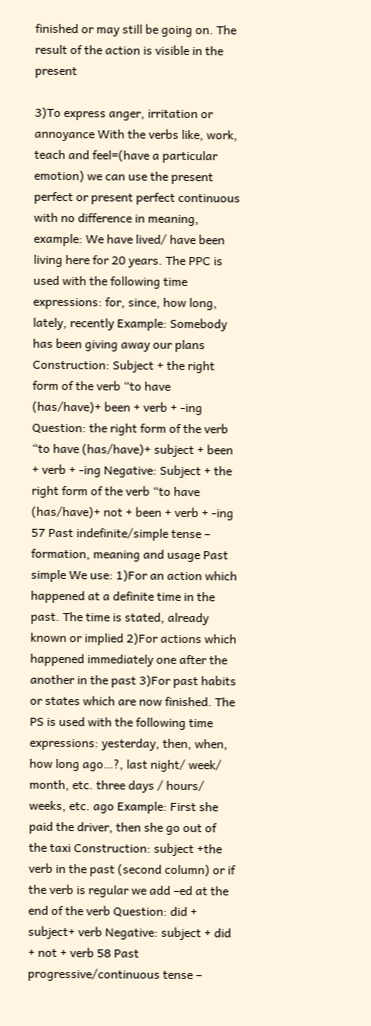finished or may still be going on. The result of the action is visible in the present

3)To express anger, irritation or annoyance With the verbs like, work, teach and feel=(have a particular emotion) we can use the present perfect or present perfect continuous with no difference in meaning, example: We have lived/ have been living here for 20 years. The PPC is used with the following time expressions: for, since, how long, lately, recently Example: Somebody has been giving away our plans Construction: Subject + the right form of the verb “to have (has/have)+ been + verb + -ing Question: the right form of the verb “to have (has/have)+ subject + been + verb + -ing Negative: Subject + the right form of the verb “to have (has/have)+ not + been + verb + -ing 57 Past indefinite/simple tense – formation, meaning and usage Past simple We use: 1)For an action which happened at a definite time in the past. The time is stated, already known or implied 2)For actions which happened immediately one after the another in the past 3)For past habits or states which are now finished. The PS is used with the following time expressions: yesterday, then, when, how long ago…?, last night/ week/ month, etc. three days / hours/ weeks, etc. ago Example: First she paid the driver, then she go out of the taxi Construction: subject +the verb in the past (second column) or if the verb is regular we add –ed at the end of the verb Question: did + subject+ verb Negative: subject + did + not + verb 58 Past progressive/continuous tense –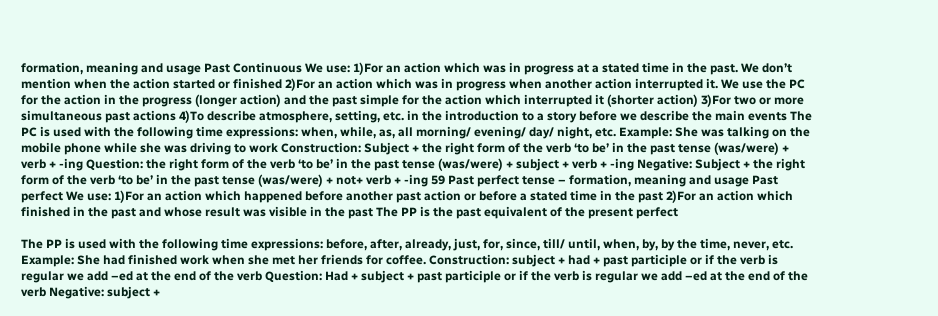formation, meaning and usage Past Continuous We use: 1)For an action which was in progress at a stated time in the past. We don’t mention when the action started or finished 2)For an action which was in progress when another action interrupted it. We use the PC for the action in the progress (longer action) and the past simple for the action which interrupted it (shorter action) 3)For two or more simultaneous past actions 4)To describe atmosphere, setting, etc. in the introduction to a story before we describe the main events The PC is used with the following time expressions: when, while, as, all morning/ evening/ day/ night, etc. Example: She was talking on the mobile phone while she was driving to work Construction: Subject + the right form of the verb ‘to be’ in the past tense (was/were) + verb + -ing Question: the right form of the verb ‘to be’ in the past tense (was/were) + subject + verb + -ing Negative: Subject + the right form of the verb ‘to be’ in the past tense (was/were) + not+ verb + -ing 59 Past perfect tense – formation, meaning and usage Past perfect We use: 1)For an action which happened before another past action or before a stated time in the past 2)For an action which finished in the past and whose result was visible in the past The PP is the past equivalent of the present perfect

The PP is used with the following time expressions: before, after, already, just, for, since, till/ until, when, by, by the time, never, etc. Example: She had finished work when she met her friends for coffee. Construction: subject + had + past participle or if the verb is regular we add –ed at the end of the verb Question: Had + subject + past participle or if the verb is regular we add –ed at the end of the verb Negative: subject +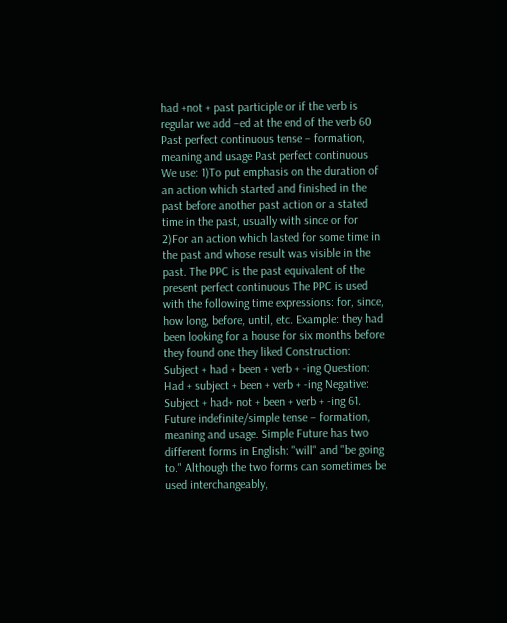had +not + past participle or if the verb is regular we add –ed at the end of the verb 60 Past perfect continuous tense – formation, meaning and usage Past perfect continuous We use: 1)To put emphasis on the duration of an action which started and finished in the past before another past action or a stated time in the past, usually with since or for 2)For an action which lasted for some time in the past and whose result was visible in the past. The PPC is the past equivalent of the present perfect continuous The PPC is used with the following time expressions: for, since, how long, before, until, etc. Example: they had been looking for a house for six months before they found one they liked Construction: Subject + had + been + verb + -ing Question: Had + subject + been + verb + -ing Negative: Subject + had+ not + been + verb + -ing 61. Future indefinite/simple tense – formation, meaning and usage. Simple Future has two different forms in English: "will" and "be going to." Although the two forms can sometimes be used interchangeably,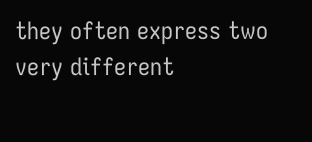they often express two very different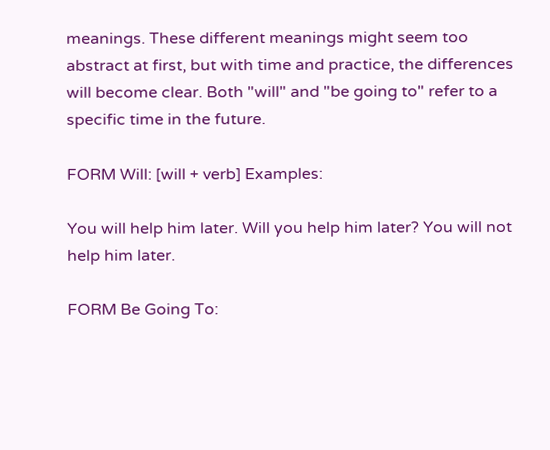meanings. These different meanings might seem too abstract at first, but with time and practice, the differences will become clear. Both "will" and "be going to" refer to a specific time in the future.

FORM Will: [will + verb] Examples:

You will help him later. Will you help him later? You will not help him later.

FORM Be Going To: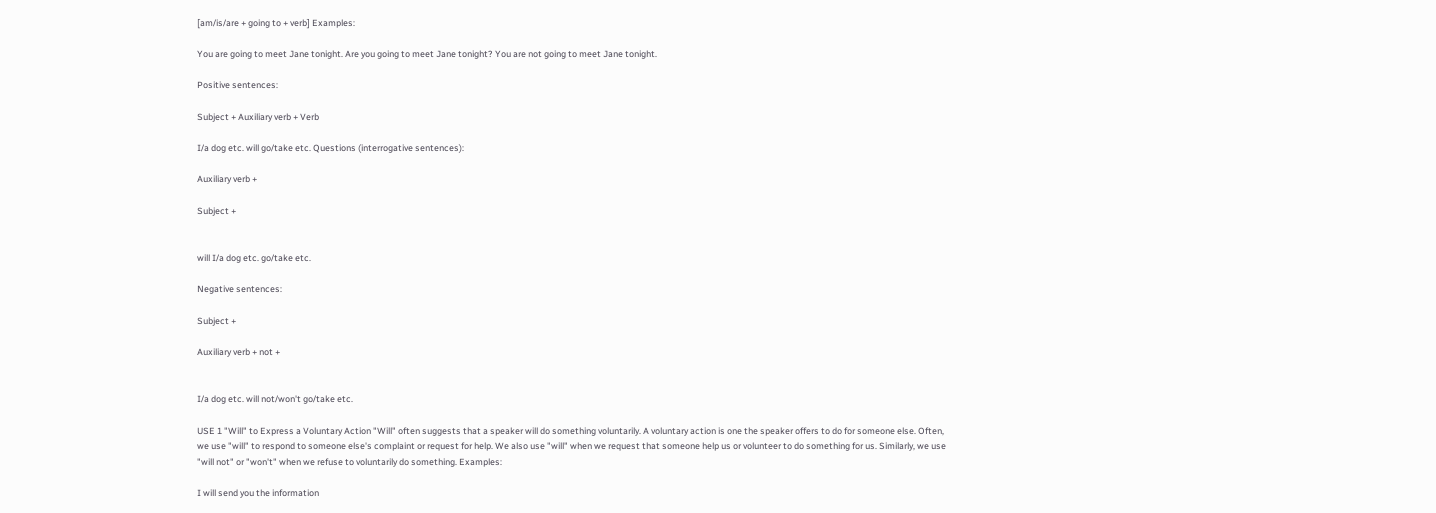[am/is/are + going to + verb] Examples:

You are going to meet Jane tonight. Are you going to meet Jane tonight? You are not going to meet Jane tonight.

Positive sentences:

Subject + Auxiliary verb + Verb

I/a dog etc. will go/take etc. Questions (interrogative sentences):

Auxiliary verb +

Subject +


will I/a dog etc. go/take etc.

Negative sentences:

Subject +

Auxiliary verb + not +


I/a dog etc. will not/won't go/take etc.

USE 1 "Will" to Express a Voluntary Action "Will" often suggests that a speaker will do something voluntarily. A voluntary action is one the speaker offers to do for someone else. Often, we use "will" to respond to someone else's complaint or request for help. We also use "will" when we request that someone help us or volunteer to do something for us. Similarly, we use "will not" or "won't" when we refuse to voluntarily do something. Examples:

I will send you the information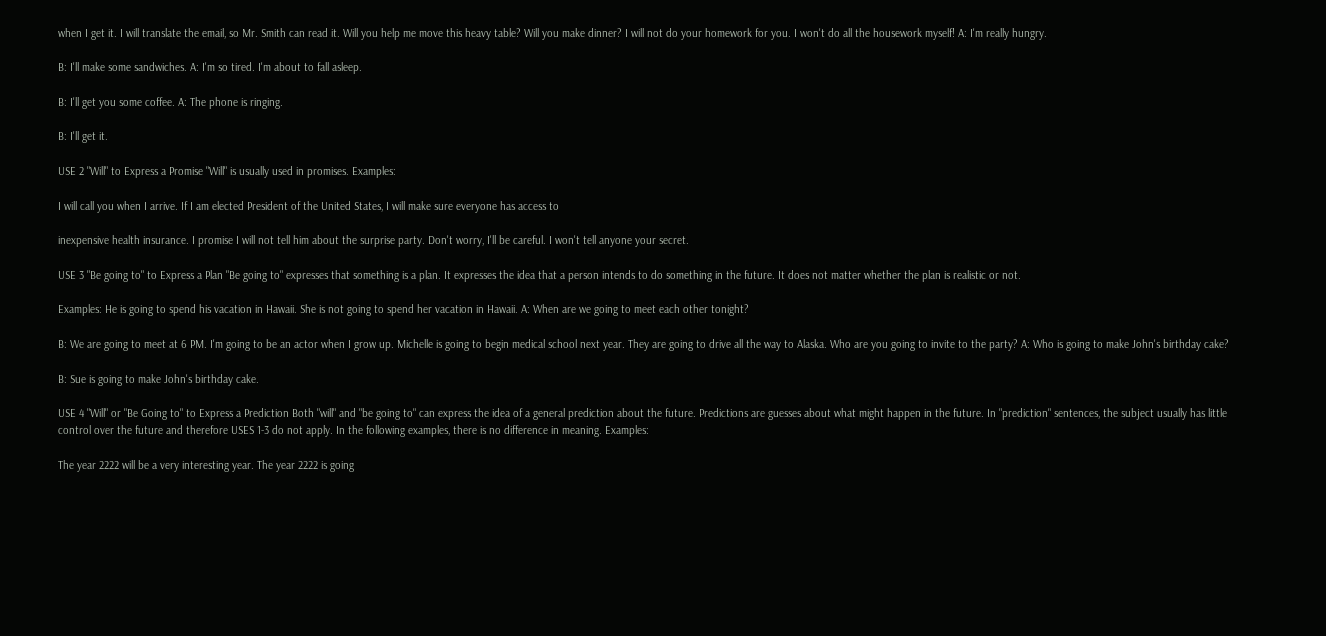when I get it. I will translate the email, so Mr. Smith can read it. Will you help me move this heavy table? Will you make dinner? I will not do your homework for you. I won't do all the housework myself! A: I'm really hungry.

B: I'll make some sandwiches. A: I'm so tired. I'm about to fall asleep.

B: I'll get you some coffee. A: The phone is ringing.

B: I'll get it.

USE 2 "Will" to Express a Promise "Will" is usually used in promises. Examples:

I will call you when I arrive. If I am elected President of the United States, I will make sure everyone has access to

inexpensive health insurance. I promise I will not tell him about the surprise party. Don't worry, I'll be careful. I won't tell anyone your secret.

USE 3 "Be going to" to Express a Plan "Be going to" expresses that something is a plan. It expresses the idea that a person intends to do something in the future. It does not matter whether the plan is realistic or not.

Examples: He is going to spend his vacation in Hawaii. She is not going to spend her vacation in Hawaii. A: When are we going to meet each other tonight?

B: We are going to meet at 6 PM. I'm going to be an actor when I grow up. Michelle is going to begin medical school next year. They are going to drive all the way to Alaska. Who are you going to invite to the party? A: Who is going to make John's birthday cake?

B: Sue is going to make John's birthday cake.

USE 4 "Will" or "Be Going to" to Express a Prediction Both "will" and "be going to" can express the idea of a general prediction about the future. Predictions are guesses about what might happen in the future. In "prediction" sentences, the subject usually has little control over the future and therefore USES 1-3 do not apply. In the following examples, there is no difference in meaning. Examples:

The year 2222 will be a very interesting year. The year 2222 is going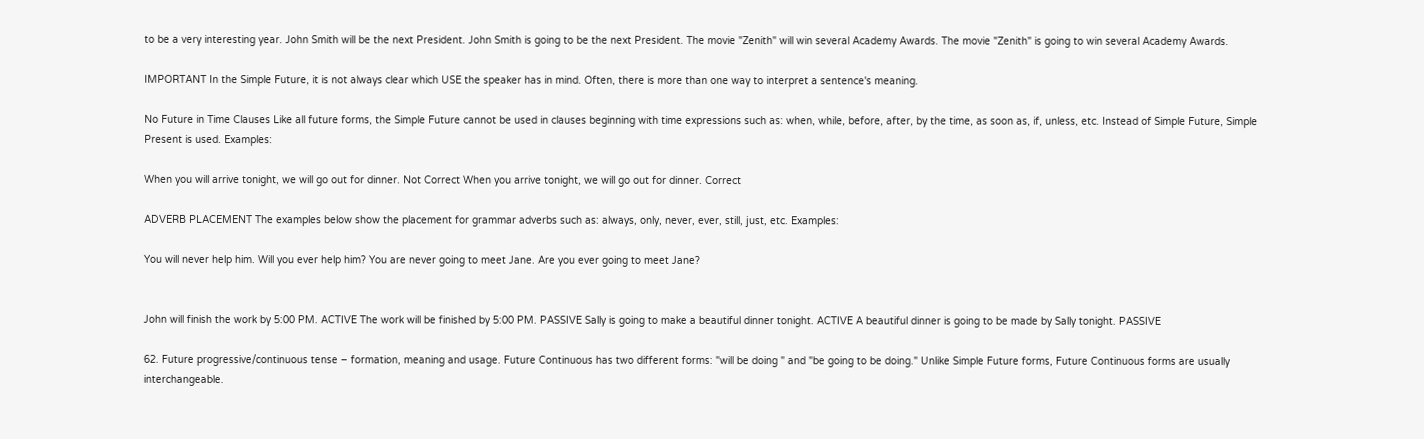to be a very interesting year. John Smith will be the next President. John Smith is going to be the next President. The movie "Zenith" will win several Academy Awards. The movie "Zenith" is going to win several Academy Awards.

IMPORTANT In the Simple Future, it is not always clear which USE the speaker has in mind. Often, there is more than one way to interpret a sentence's meaning.

No Future in Time Clauses Like all future forms, the Simple Future cannot be used in clauses beginning with time expressions such as: when, while, before, after, by the time, as soon as, if, unless, etc. Instead of Simple Future, Simple Present is used. Examples:

When you will arrive tonight, we will go out for dinner. Not Correct When you arrive tonight, we will go out for dinner. Correct

ADVERB PLACEMENT The examples below show the placement for grammar adverbs such as: always, only, never, ever, still, just, etc. Examples:

You will never help him. Will you ever help him? You are never going to meet Jane. Are you ever going to meet Jane?


John will finish the work by 5:00 PM. ACTIVE The work will be finished by 5:00 PM. PASSIVE Sally is going to make a beautiful dinner tonight. ACTIVE A beautiful dinner is going to be made by Sally tonight. PASSIVE

62. Future progressive/continuous tense – formation, meaning and usage. Future Continuous has two different forms: "will be doing " and "be going to be doing." Unlike Simple Future forms, Future Continuous forms are usually interchangeable.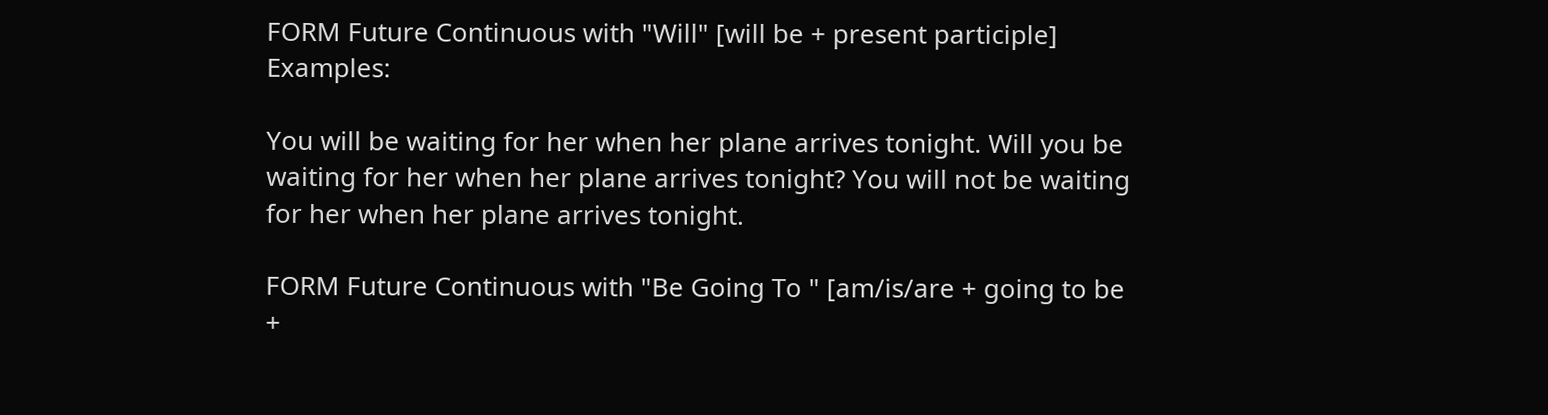FORM Future Continuous with "Will" [will be + present participle] Examples:

You will be waiting for her when her plane arrives tonight. Will you be waiting for her when her plane arrives tonight? You will not be waiting for her when her plane arrives tonight.

FORM Future Continuous with "Be Going To " [am/is/are + going to be +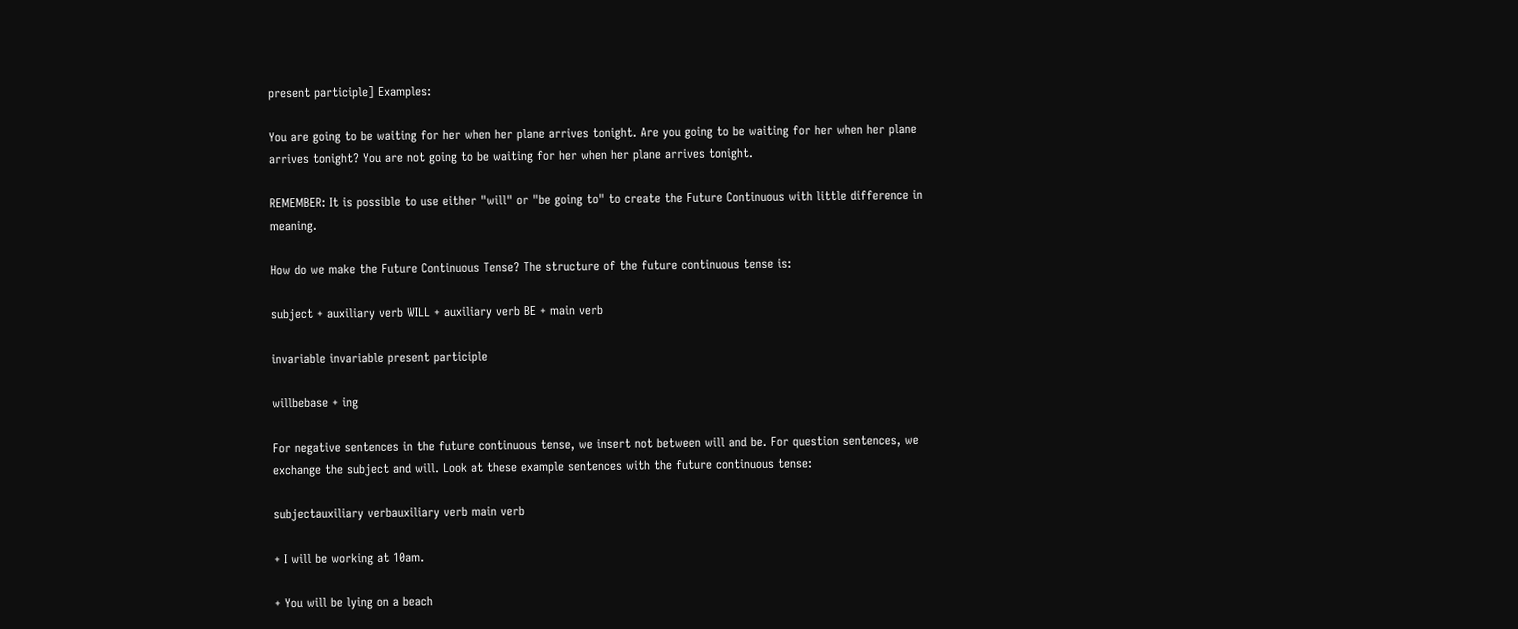present participle] Examples:

You are going to be waiting for her when her plane arrives tonight. Are you going to be waiting for her when her plane arrives tonight? You are not going to be waiting for her when her plane arrives tonight.

REMEMBER: It is possible to use either "will" or "be going to" to create the Future Continuous with little difference in meaning.

How do we make the Future Continuous Tense? The structure of the future continuous tense is:

subject + auxiliary verb WILL + auxiliary verb BE + main verb

invariable invariable present participle

willbebase + ing

For negative sentences in the future continuous tense, we insert not between will and be. For question sentences, we exchange the subject and will. Look at these example sentences with the future continuous tense:

subjectauxiliary verbauxiliary verb main verb

+ I will be working at 10am.

+ You will be lying on a beach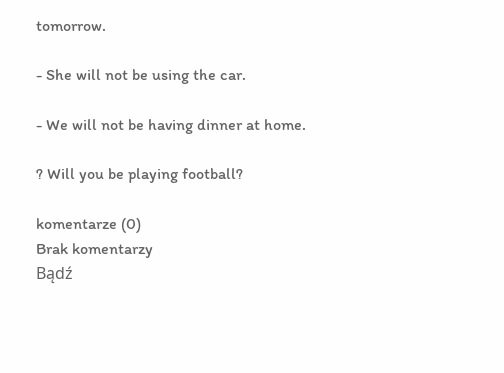tomorrow.

- She will not be using the car.

- We will not be having dinner at home.

? Will you be playing football?

komentarze (0)
Brak komentarzy
Bądź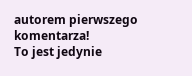autorem pierwszego komentarza!
To jest jedynie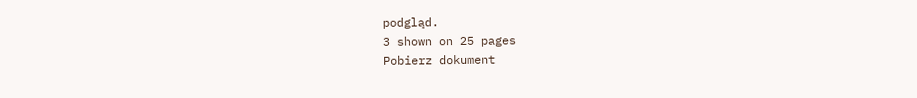podgląd.
3 shown on 25 pages
Pobierz dokument